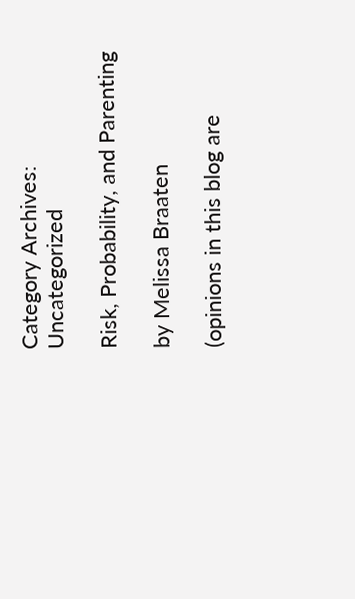Category Archives: Uncategorized

Risk, Probability, and Parenting

by Melissa Braaten

(opinions in this blog are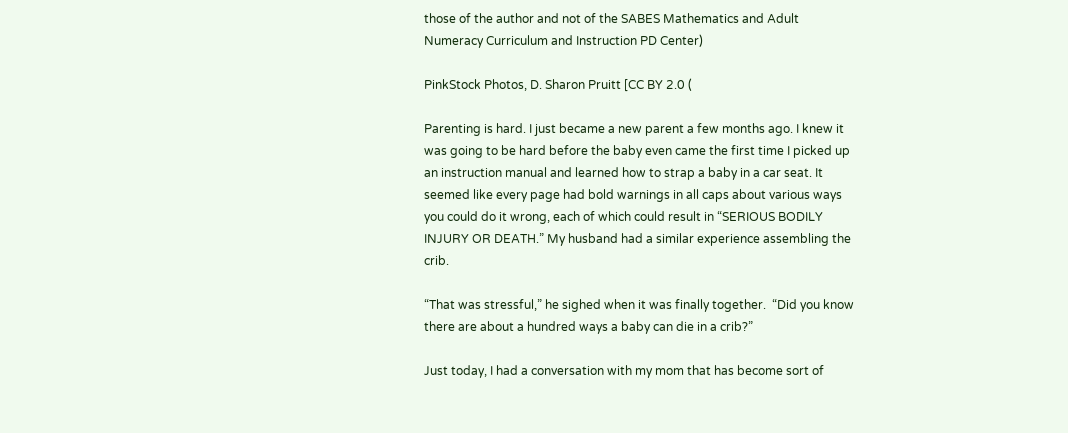those of the author and not of the SABES Mathematics and Adult Numeracy Curriculum and Instruction PD Center)

PinkStock Photos, D. Sharon Pruitt [CC BY 2.0 (

Parenting is hard. I just became a new parent a few months ago. I knew it was going to be hard before the baby even came the first time I picked up an instruction manual and learned how to strap a baby in a car seat. It seemed like every page had bold warnings in all caps about various ways you could do it wrong, each of which could result in “SERIOUS BODILY INJURY OR DEATH.” My husband had a similar experience assembling the crib.

“That was stressful,” he sighed when it was finally together.  “Did you know there are about a hundred ways a baby can die in a crib?”

Just today, I had a conversation with my mom that has become sort of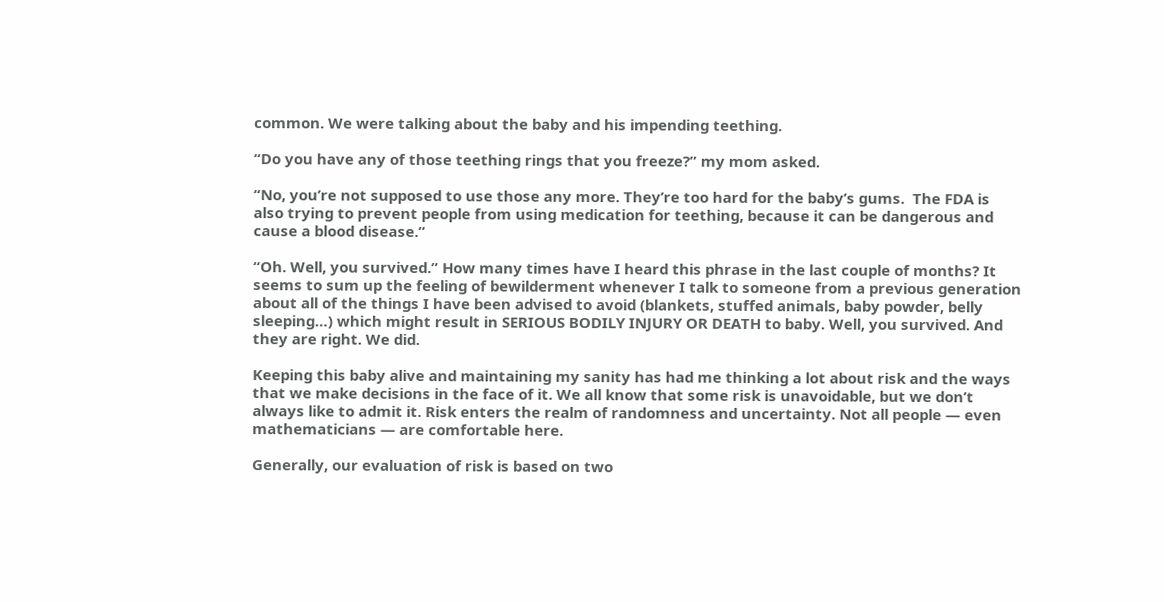common. We were talking about the baby and his impending teething.

“Do you have any of those teething rings that you freeze?” my mom asked.

“No, you’re not supposed to use those any more. They’re too hard for the baby’s gums.  The FDA is also trying to prevent people from using medication for teething, because it can be dangerous and cause a blood disease.”

“Oh. Well, you survived.” How many times have I heard this phrase in the last couple of months? It seems to sum up the feeling of bewilderment whenever I talk to someone from a previous generation about all of the things I have been advised to avoid (blankets, stuffed animals, baby powder, belly sleeping…) which might result in SERIOUS BODILY INJURY OR DEATH to baby. Well, you survived. And they are right. We did.

Keeping this baby alive and maintaining my sanity has had me thinking a lot about risk and the ways that we make decisions in the face of it. We all know that some risk is unavoidable, but we don’t always like to admit it. Risk enters the realm of randomness and uncertainty. Not all people — even mathematicians — are comfortable here.

Generally, our evaluation of risk is based on two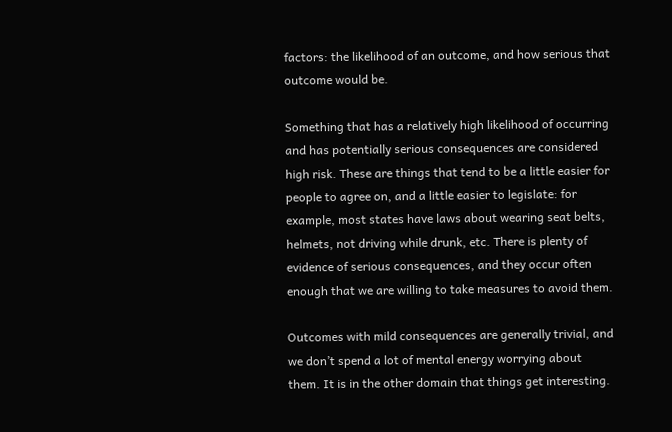factors: the likelihood of an outcome, and how serious that outcome would be.

Something that has a relatively high likelihood of occurring and has potentially serious consequences are considered high risk. These are things that tend to be a little easier for people to agree on, and a little easier to legislate: for example, most states have laws about wearing seat belts, helmets, not driving while drunk, etc. There is plenty of evidence of serious consequences, and they occur often enough that we are willing to take measures to avoid them.

Outcomes with mild consequences are generally trivial, and we don’t spend a lot of mental energy worrying about them. It is in the other domain that things get interesting.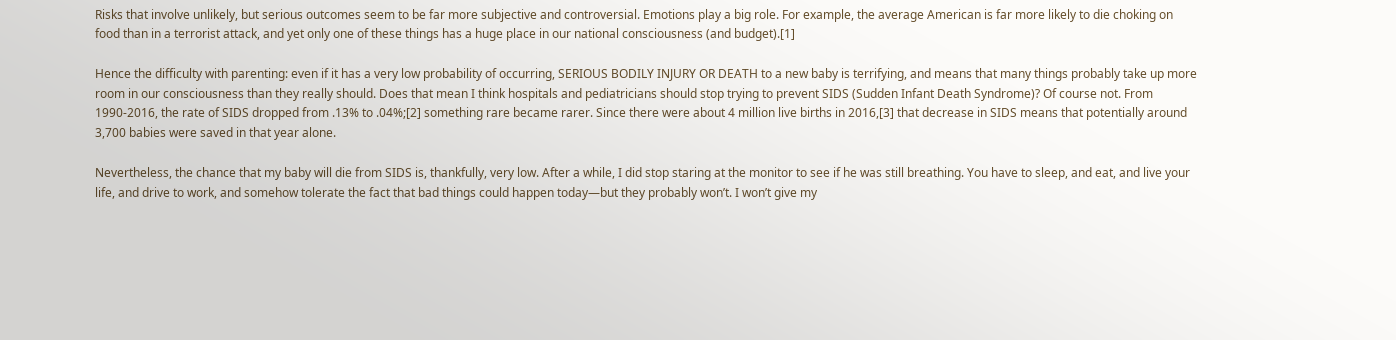Risks that involve unlikely, but serious outcomes seem to be far more subjective and controversial. Emotions play a big role. For example, the average American is far more likely to die choking on food than in a terrorist attack, and yet only one of these things has a huge place in our national consciousness (and budget).[1]

Hence the difficulty with parenting: even if it has a very low probability of occurring, SERIOUS BODILY INJURY OR DEATH to a new baby is terrifying, and means that many things probably take up more room in our consciousness than they really should. Does that mean I think hospitals and pediatricians should stop trying to prevent SIDS (Sudden Infant Death Syndrome)? Of course not. From 1990-2016, the rate of SIDS dropped from .13% to .04%;[2] something rare became rarer. Since there were about 4 million live births in 2016,[3] that decrease in SIDS means that potentially around 3,700 babies were saved in that year alone.

Nevertheless, the chance that my baby will die from SIDS is, thankfully, very low. After a while, I did stop staring at the monitor to see if he was still breathing. You have to sleep, and eat, and live your life, and drive to work, and somehow tolerate the fact that bad things could happen today—but they probably won’t. I won’t give my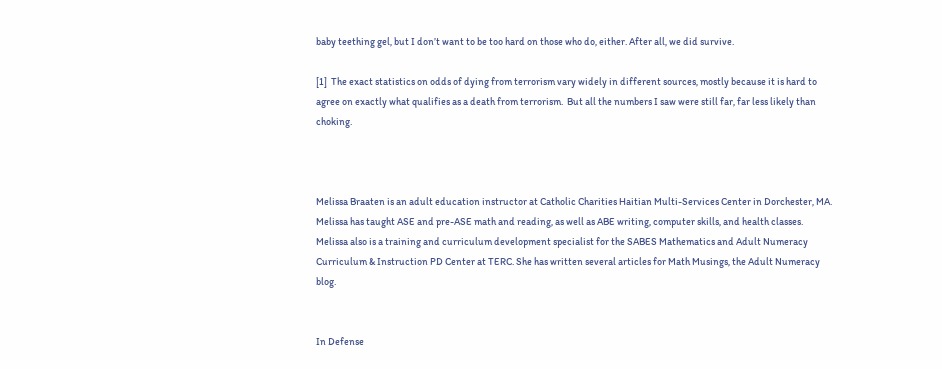baby teething gel, but I don’t want to be too hard on those who do, either. After all, we did survive.

[1]  The exact statistics on odds of dying from terrorism vary widely in different sources, mostly because it is hard to agree on exactly what qualifies as a death from terrorism.  But all the numbers I saw were still far, far less likely than choking.



Melissa Braaten is an adult education instructor at Catholic Charities Haitian Multi-Services Center in Dorchester, MA. Melissa has taught ASE and pre-ASE math and reading, as well as ABE writing, computer skills, and health classes. Melissa also is a training and curriculum development specialist for the SABES Mathematics and Adult Numeracy Curriculum & Instruction PD Center at TERC. She has written several articles for Math Musings, the Adult Numeracy blog.


In Defense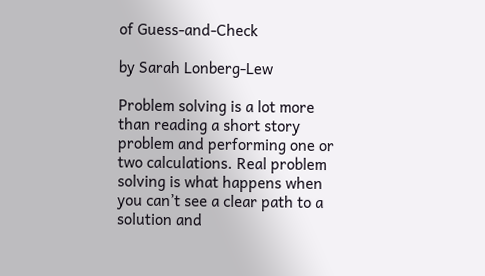of Guess-and-Check

by Sarah Lonberg-Lew

Problem solving is a lot more than reading a short story problem and performing one or two calculations. Real problem solving is what happens when you can’t see a clear path to a solution and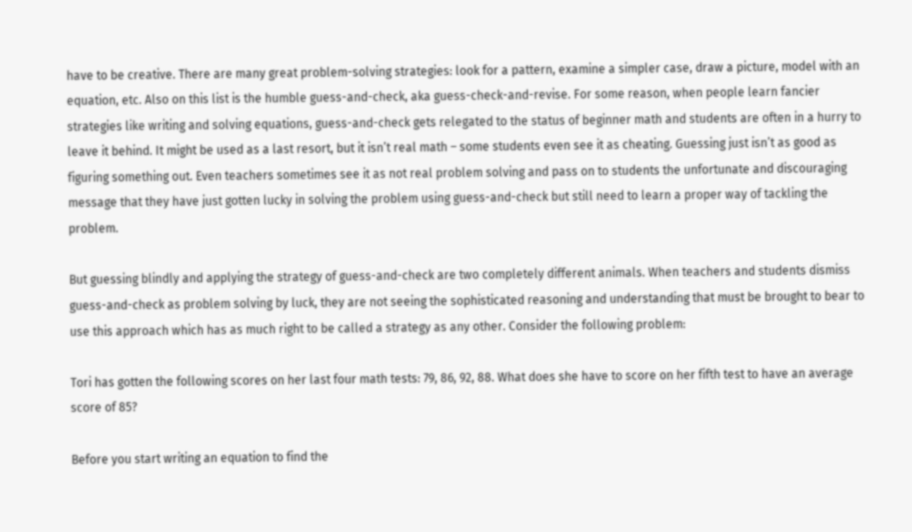have to be creative. There are many great problem-solving strategies: look for a pattern, examine a simpler case, draw a picture, model with an equation, etc. Also on this list is the humble guess-and-check, aka guess-check-and-revise. For some reason, when people learn fancier strategies like writing and solving equations, guess-and-check gets relegated to the status of beginner math and students are often in a hurry to leave it behind. It might be used as a last resort, but it isn’t real math – some students even see it as cheating. Guessing just isn’t as good as figuring something out. Even teachers sometimes see it as not real problem solving and pass on to students the unfortunate and discouraging message that they have just gotten lucky in solving the problem using guess-and-check but still need to learn a proper way of tackling the problem.

But guessing blindly and applying the strategy of guess-and-check are two completely different animals. When teachers and students dismiss guess-and-check as problem solving by luck, they are not seeing the sophisticated reasoning and understanding that must be brought to bear to use this approach which has as much right to be called a strategy as any other. Consider the following problem:

Tori has gotten the following scores on her last four math tests: 79, 86, 92, 88. What does she have to score on her fifth test to have an average score of 85?

Before you start writing an equation to find the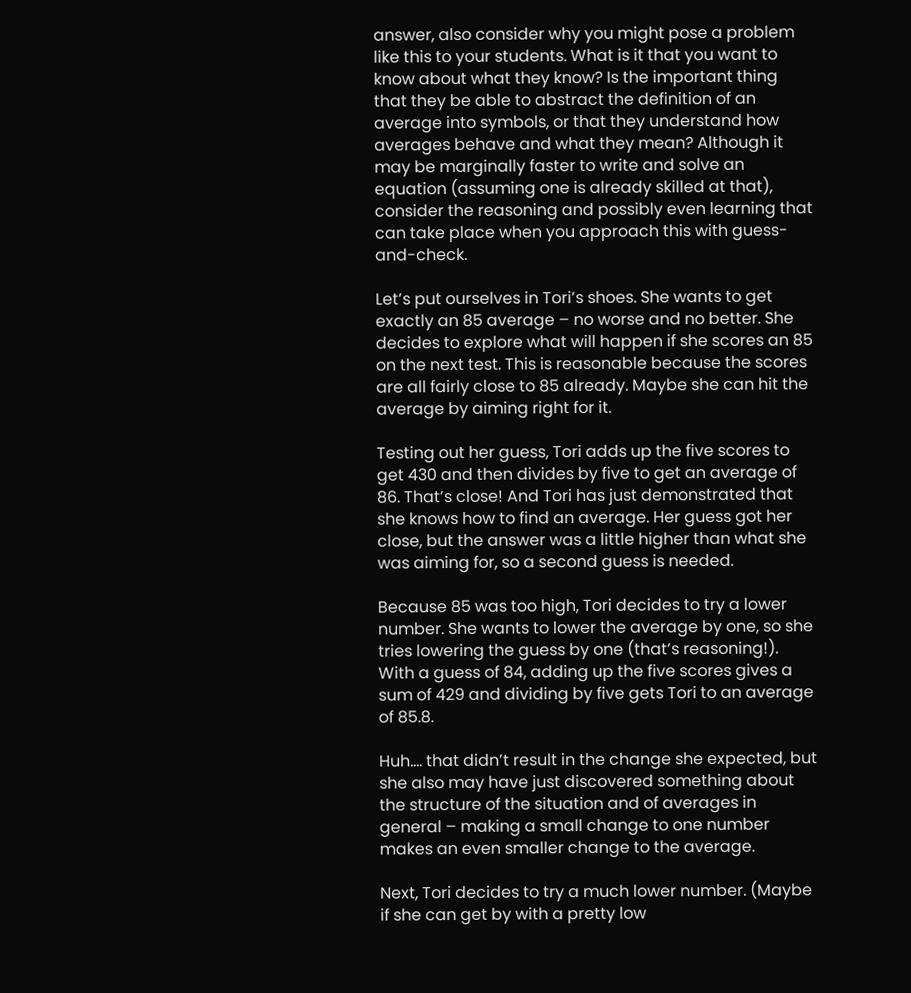answer, also consider why you might pose a problem like this to your students. What is it that you want to know about what they know? Is the important thing that they be able to abstract the definition of an average into symbols, or that they understand how averages behave and what they mean? Although it may be marginally faster to write and solve an equation (assuming one is already skilled at that), consider the reasoning and possibly even learning that can take place when you approach this with guess-and-check.

Let’s put ourselves in Tori’s shoes. She wants to get exactly an 85 average – no worse and no better. She decides to explore what will happen if she scores an 85 on the next test. This is reasonable because the scores are all fairly close to 85 already. Maybe she can hit the average by aiming right for it.

Testing out her guess, Tori adds up the five scores to get 430 and then divides by five to get an average of 86. That’s close! And Tori has just demonstrated that she knows how to find an average. Her guess got her close, but the answer was a little higher than what she was aiming for, so a second guess is needed.

Because 85 was too high, Tori decides to try a lower number. She wants to lower the average by one, so she tries lowering the guess by one (that’s reasoning!). With a guess of 84, adding up the five scores gives a sum of 429 and dividing by five gets Tori to an average of 85.8.

Huh…. that didn’t result in the change she expected, but she also may have just discovered something about the structure of the situation and of averages in general – making a small change to one number makes an even smaller change to the average.

Next, Tori decides to try a much lower number. (Maybe if she can get by with a pretty low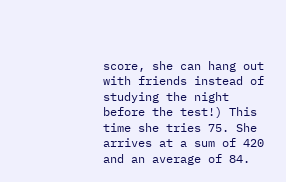score, she can hang out with friends instead of studying the night before the test!) This time she tries 75. She arrives at a sum of 420 and an average of 84.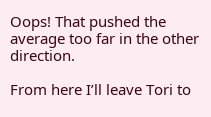Oops! That pushed the average too far in the other direction.

From here I’ll leave Tori to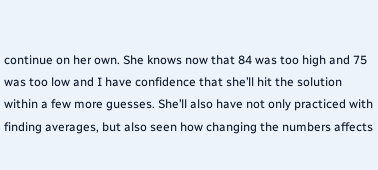continue on her own. She knows now that 84 was too high and 75 was too low and I have confidence that she’ll hit the solution within a few more guesses. She’ll also have not only practiced with finding averages, but also seen how changing the numbers affects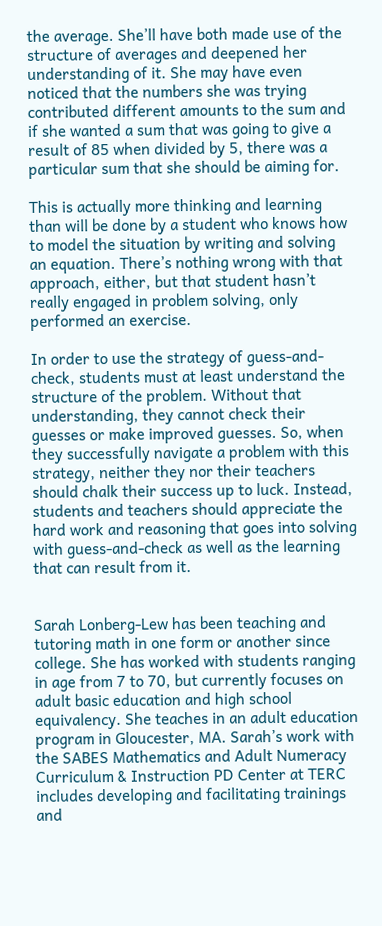the average. She’ll have both made use of the structure of averages and deepened her understanding of it. She may have even noticed that the numbers she was trying contributed different amounts to the sum and if she wanted a sum that was going to give a result of 85 when divided by 5, there was a particular sum that she should be aiming for.

This is actually more thinking and learning than will be done by a student who knows how to model the situation by writing and solving an equation. There’s nothing wrong with that approach, either, but that student hasn’t really engaged in problem solving, only performed an exercise.

In order to use the strategy of guess-and-check, students must at least understand the structure of the problem. Without that understanding, they cannot check their guesses or make improved guesses. So, when they successfully navigate a problem with this strategy, neither they nor their teachers should chalk their success up to luck. Instead, students and teachers should appreciate the hard work and reasoning that goes into solving with guess-and-check as well as the learning that can result from it.


Sarah Lonberg-Lew has been teaching and tutoring math in one form or another since college. She has worked with students ranging in age from 7 to 70, but currently focuses on adult basic education and high school equivalency. She teaches in an adult education program in Gloucester, MA. Sarah’s work with the SABES Mathematics and Adult Numeracy Curriculum & Instruction PD Center at TERC includes developing and facilitating trainings and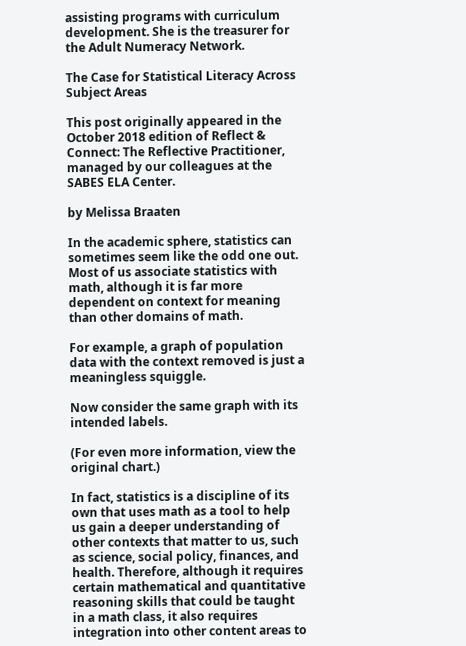assisting programs with curriculum development. She is the treasurer for the Adult Numeracy Network.

The Case for Statistical Literacy Across Subject Areas

This post originally appeared in the October 2018 edition of Reflect & Connect: The Reflective Practitioner, managed by our colleagues at the SABES ELA Center.

by Melissa Braaten

In the academic sphere, statistics can sometimes seem like the odd one out. Most of us associate statistics with math, although it is far more dependent on context for meaning than other domains of math.

For example, a graph of population data with the context removed is just a meaningless squiggle.

Now consider the same graph with its intended labels.

(For even more information, view the original chart.)

In fact, statistics is a discipline of its own that uses math as a tool to help us gain a deeper understanding of other contexts that matter to us, such as science, social policy, finances, and health. Therefore, although it requires certain mathematical and quantitative reasoning skills that could be taught in a math class, it also requires integration into other content areas to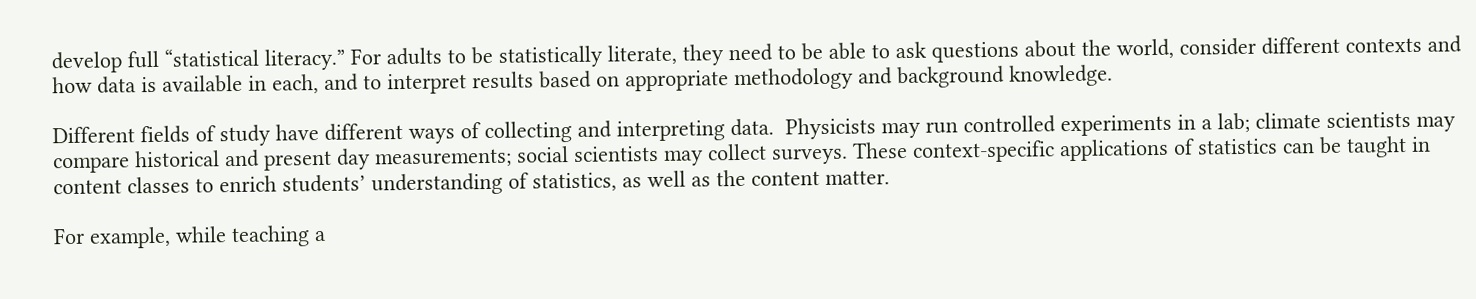develop full “statistical literacy.” For adults to be statistically literate, they need to be able to ask questions about the world, consider different contexts and how data is available in each, and to interpret results based on appropriate methodology and background knowledge.

Different fields of study have different ways of collecting and interpreting data.  Physicists may run controlled experiments in a lab; climate scientists may compare historical and present day measurements; social scientists may collect surveys. These context-specific applications of statistics can be taught in content classes to enrich students’ understanding of statistics, as well as the content matter.

For example, while teaching a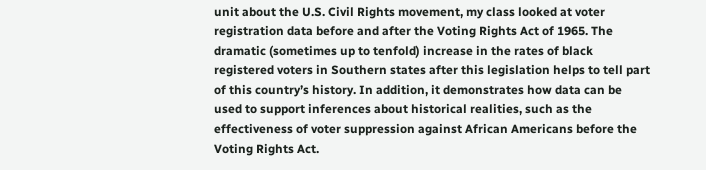unit about the U.S. Civil Rights movement, my class looked at voter registration data before and after the Voting Rights Act of 1965. The dramatic (sometimes up to tenfold) increase in the rates of black registered voters in Southern states after this legislation helps to tell part of this country’s history. In addition, it demonstrates how data can be used to support inferences about historical realities, such as the effectiveness of voter suppression against African Americans before the Voting Rights Act.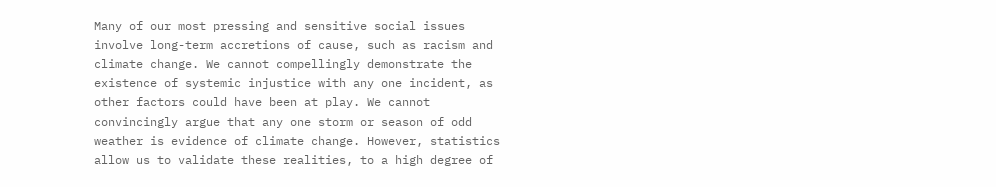Many of our most pressing and sensitive social issues involve long-term accretions of cause, such as racism and climate change. We cannot compellingly demonstrate the existence of systemic injustice with any one incident, as other factors could have been at play. We cannot convincingly argue that any one storm or season of odd weather is evidence of climate change. However, statistics allow us to validate these realities, to a high degree of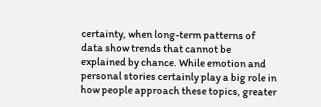certainty, when long-term patterns of data show trends that cannot be explained by chance. While emotion and personal stories certainly play a big role in how people approach these topics, greater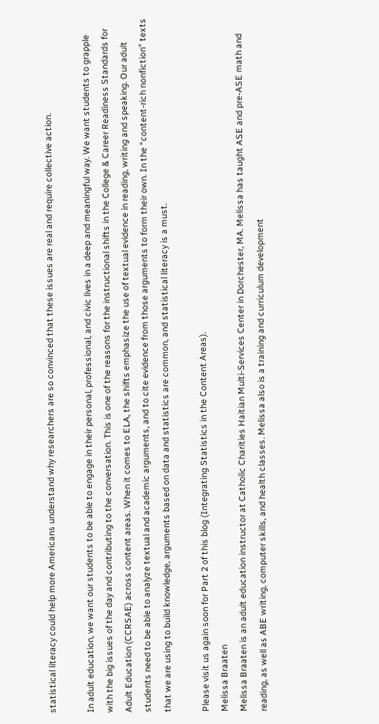statistical literacy could help more Americans understand why researchers are so convinced that these issues are real and require collective action.

In adult education, we want our students to be able to engage in their personal, professional, and civic lives in a deep and meaningful way. We want students to grapple with the big issues of the day and contributing to the conversation. This is one of the reasons for the instructional shifts in the College & Career Readiness Standards for Adult Education (CCRSAE) across content areas. When it comes to ELA, the shifts emphasize the use of textual evidence in reading, writing and speaking. Our adult students need to be able to analyze textual and academic arguments, and to cite evidence from those arguments to form their own. In the “content-rich nonfiction” texts that we are using to build knowledge, arguments based on data and statistics are common, and statistical literacy is a must.

Please visit us again soon for Part 2 of this blog (Integrating Statistics in the Content Areas).
Melissa Braaten
Melissa Braaten is an adult education instructor at Catholic Charities Haitian Multi-Services Center in Dorchester, MA. Melissa has taught ASE and pre-ASE math and reading, as well as ABE writing, computer skills, and health classes. Melissa also is a training and curriculum development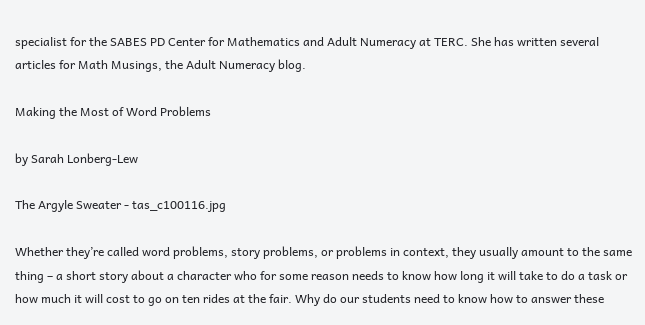specialist for the SABES PD Center for Mathematics and Adult Numeracy at TERC. She has written several articles for Math Musings, the Adult Numeracy blog.

Making the Most of Word Problems

by Sarah Lonberg-Lew

The Argyle Sweater - tas_c100116.jpg

Whether they’re called word problems, story problems, or problems in context, they usually amount to the same thing – a short story about a character who for some reason needs to know how long it will take to do a task or how much it will cost to go on ten rides at the fair. Why do our students need to know how to answer these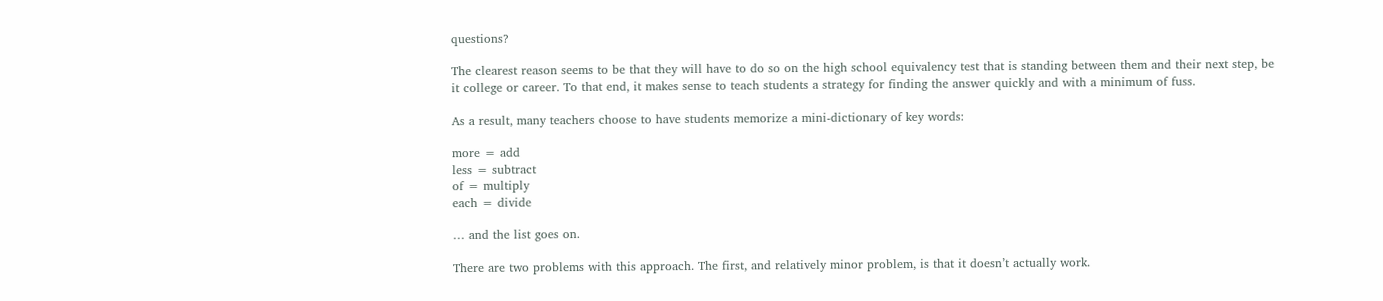questions?

The clearest reason seems to be that they will have to do so on the high school equivalency test that is standing between them and their next step, be it college or career. To that end, it makes sense to teach students a strategy for finding the answer quickly and with a minimum of fuss.

As a result, many teachers choose to have students memorize a mini-dictionary of key words:

more = add
less = subtract
of = multiply
each = divide

… and the list goes on.

There are two problems with this approach. The first, and relatively minor problem, is that it doesn’t actually work.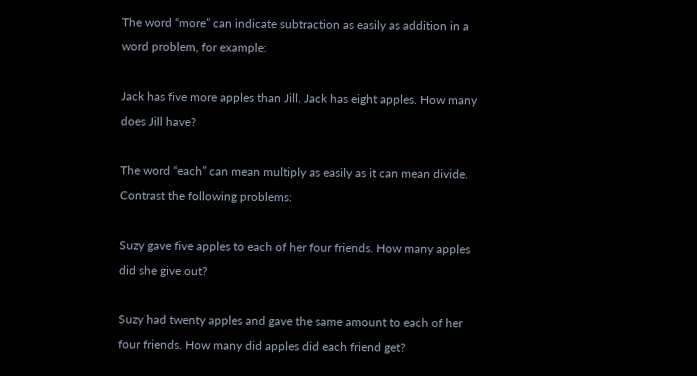The word “more” can indicate subtraction as easily as addition in a word problem, for example:

Jack has five more apples than Jill. Jack has eight apples. How many does Jill have?

The word “each” can mean multiply as easily as it can mean divide. Contrast the following problems:

Suzy gave five apples to each of her four friends. How many apples did she give out?

Suzy had twenty apples and gave the same amount to each of her four friends. How many did apples did each friend get?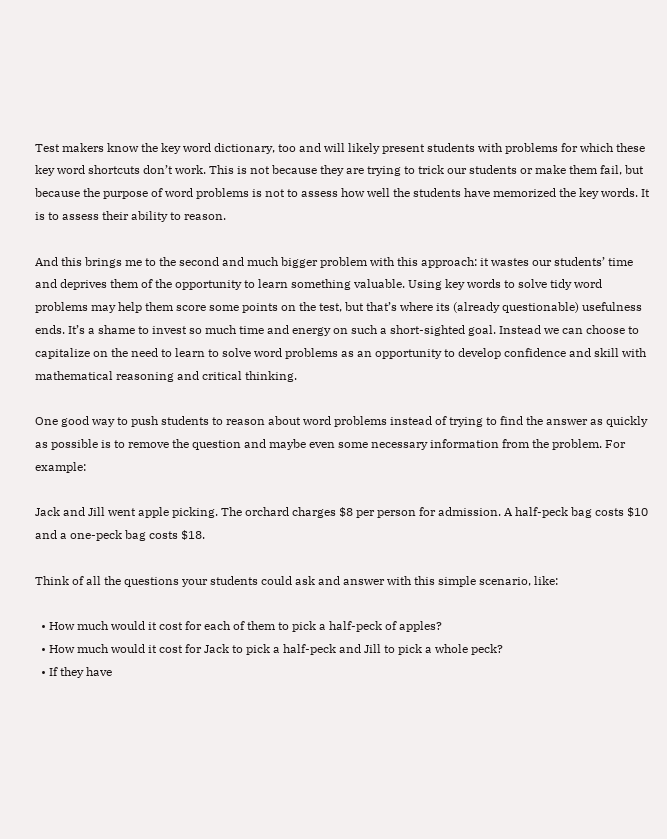Test makers know the key word dictionary, too and will likely present students with problems for which these key word shortcuts don’t work. This is not because they are trying to trick our students or make them fail, but because the purpose of word problems is not to assess how well the students have memorized the key words. It is to assess their ability to reason.

And this brings me to the second and much bigger problem with this approach: it wastes our students’ time and deprives them of the opportunity to learn something valuable. Using key words to solve tidy word problems may help them score some points on the test, but that’s where its (already questionable) usefulness ends. It’s a shame to invest so much time and energy on such a short-sighted goal. Instead we can choose to capitalize on the need to learn to solve word problems as an opportunity to develop confidence and skill with mathematical reasoning and critical thinking.

One good way to push students to reason about word problems instead of trying to find the answer as quickly as possible is to remove the question and maybe even some necessary information from the problem. For example:

Jack and Jill went apple picking. The orchard charges $8 per person for admission. A half-peck bag costs $10 and a one-peck bag costs $18.

Think of all the questions your students could ask and answer with this simple scenario, like:

  • How much would it cost for each of them to pick a half-peck of apples?
  • How much would it cost for Jack to pick a half-peck and Jill to pick a whole peck?
  • If they have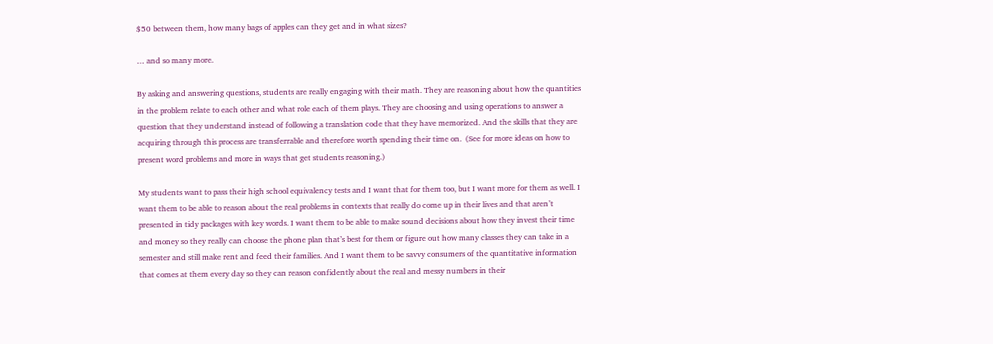$50 between them, how many bags of apples can they get and in what sizes?

… and so many more.

By asking and answering questions, students are really engaging with their math. They are reasoning about how the quantities in the problem relate to each other and what role each of them plays. They are choosing and using operations to answer a question that they understand instead of following a translation code that they have memorized. And the skills that they are acquiring through this process are transferrable and therefore worth spending their time on.  (See for more ideas on how to present word problems and more in ways that get students reasoning.)

My students want to pass their high school equivalency tests and I want that for them too, but I want more for them as well. I want them to be able to reason about the real problems in contexts that really do come up in their lives and that aren’t presented in tidy packages with key words. I want them to be able to make sound decisions about how they invest their time and money so they really can choose the phone plan that’s best for them or figure out how many classes they can take in a semester and still make rent and feed their families. And I want them to be savvy consumers of the quantitative information that comes at them every day so they can reason confidently about the real and messy numbers in their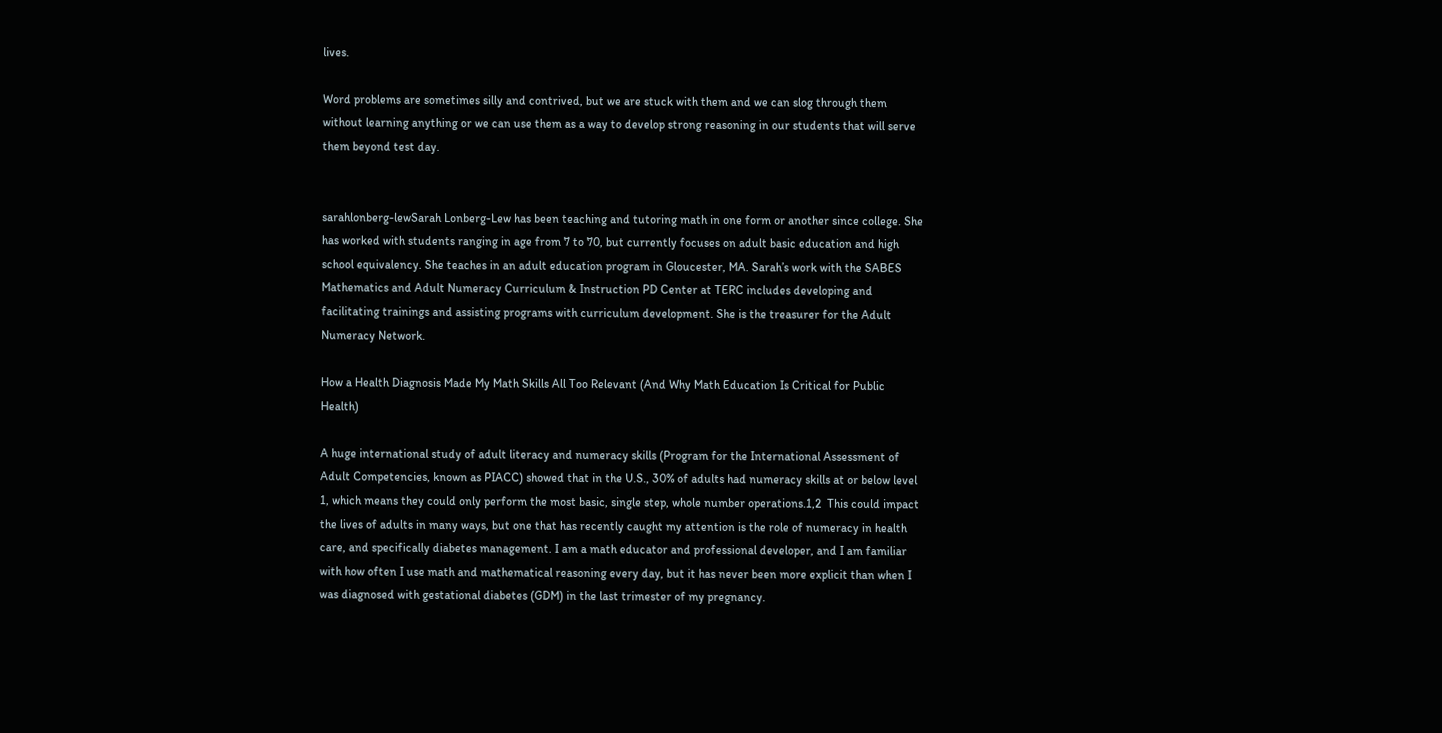lives.

Word problems are sometimes silly and contrived, but we are stuck with them and we can slog through them without learning anything or we can use them as a way to develop strong reasoning in our students that will serve them beyond test day.


sarahlonberg-lewSarah Lonberg-Lew has been teaching and tutoring math in one form or another since college. She has worked with students ranging in age from 7 to 70, but currently focuses on adult basic education and high school equivalency. She teaches in an adult education program in Gloucester, MA. Sarah’s work with the SABES Mathematics and Adult Numeracy Curriculum & Instruction PD Center at TERC includes developing and facilitating trainings and assisting programs with curriculum development. She is the treasurer for the Adult Numeracy Network.

How a Health Diagnosis Made My Math Skills All Too Relevant (And Why Math Education Is Critical for Public Health)

A huge international study of adult literacy and numeracy skills (Program for the International Assessment of Adult Competencies, known as PIACC) showed that in the U.S., 30% of adults had numeracy skills at or below level 1, which means they could only perform the most basic, single step, whole number operations.1,2  This could impact the lives of adults in many ways, but one that has recently caught my attention is the role of numeracy in health care, and specifically diabetes management. I am a math educator and professional developer, and I am familiar with how often I use math and mathematical reasoning every day, but it has never been more explicit than when I was diagnosed with gestational diabetes (GDM) in the last trimester of my pregnancy.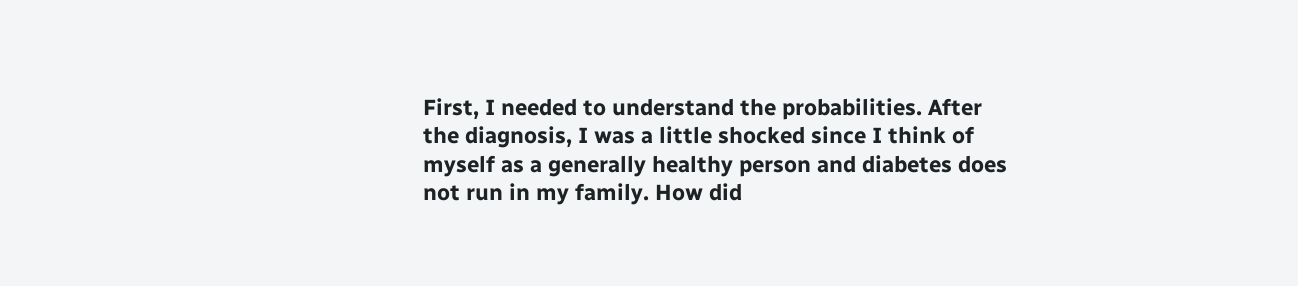First, I needed to understand the probabilities. After the diagnosis, I was a little shocked since I think of myself as a generally healthy person and diabetes does not run in my family. How did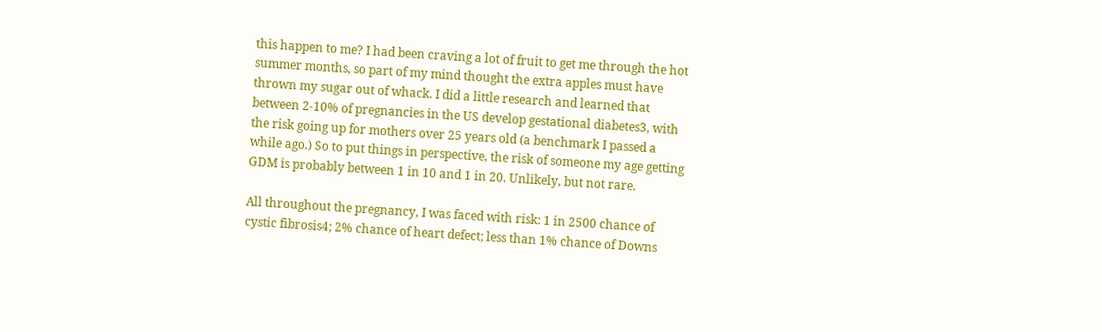this happen to me? I had been craving a lot of fruit to get me through the hot summer months, so part of my mind thought the extra apples must have thrown my sugar out of whack. I did a little research and learned that between 2-10% of pregnancies in the US develop gestational diabetes3, with the risk going up for mothers over 25 years old (a benchmark I passed a while ago.) So to put things in perspective, the risk of someone my age getting GDM is probably between 1 in 10 and 1 in 20. Unlikely, but not rare.

All throughout the pregnancy, I was faced with risk: 1 in 2500 chance of cystic fibrosis4; 2% chance of heart defect; less than 1% chance of Downs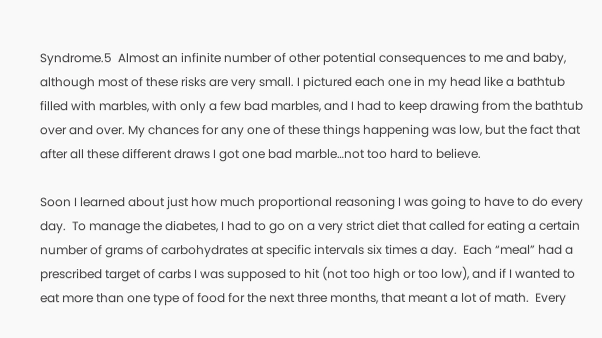Syndrome.5  Almost an infinite number of other potential consequences to me and baby, although most of these risks are very small. I pictured each one in my head like a bathtub filled with marbles, with only a few bad marbles, and I had to keep drawing from the bathtub over and over. My chances for any one of these things happening was low, but the fact that after all these different draws I got one bad marble…not too hard to believe.

Soon I learned about just how much proportional reasoning I was going to have to do every day.  To manage the diabetes, I had to go on a very strict diet that called for eating a certain number of grams of carbohydrates at specific intervals six times a day.  Each “meal” had a prescribed target of carbs I was supposed to hit (not too high or too low), and if I wanted to eat more than one type of food for the next three months, that meant a lot of math.  Every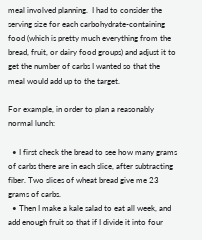meal involved planning.  I had to consider the serving size for each carbohydrate-containing food (which is pretty much everything from the bread, fruit, or dairy food groups) and adjust it to get the number of carbs I wanted so that the meal would add up to the target.

For example, in order to plan a reasonably normal lunch:

  • I first check the bread to see how many grams of carbs there are in each slice, after subtracting fiber. Two slices of wheat bread give me 23 grams of carbs.
  • Then I make a kale salad to eat all week, and add enough fruit so that if I divide it into four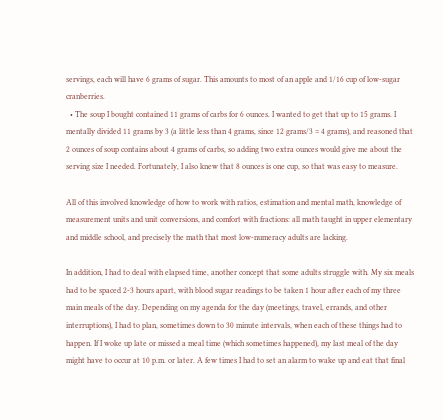servings, each will have 6 grams of sugar. This amounts to most of an apple and 1/16 cup of low-sugar cranberries.
  • The soup I bought contained 11 grams of carbs for 6 ounces. I wanted to get that up to 15 grams. I mentally divided 11 grams by 3 (a little less than 4 grams, since 12 grams/3 = 4 grams), and reasoned that 2 ounces of soup contains about 4 grams of carbs, so adding two extra ounces would give me about the serving size I needed. Fortunately, I also knew that 8 ounces is one cup, so that was easy to measure.

All of this involved knowledge of how to work with ratios, estimation and mental math, knowledge of measurement units and unit conversions, and comfort with fractions: all math taught in upper elementary and middle school, and precisely the math that most low-numeracy adults are lacking.

In addition, I had to deal with elapsed time, another concept that some adults struggle with. My six meals had to be spaced 2-3 hours apart, with blood sugar readings to be taken 1 hour after each of my three main meals of the day. Depending on my agenda for the day (meetings, travel, errands, and other interruptions), I had to plan, sometimes down to 30 minute intervals, when each of these things had to happen. If I woke up late or missed a meal time (which sometimes happened), my last meal of the day might have to occur at 10 p.m. or later. A few times I had to set an alarm to wake up and eat that final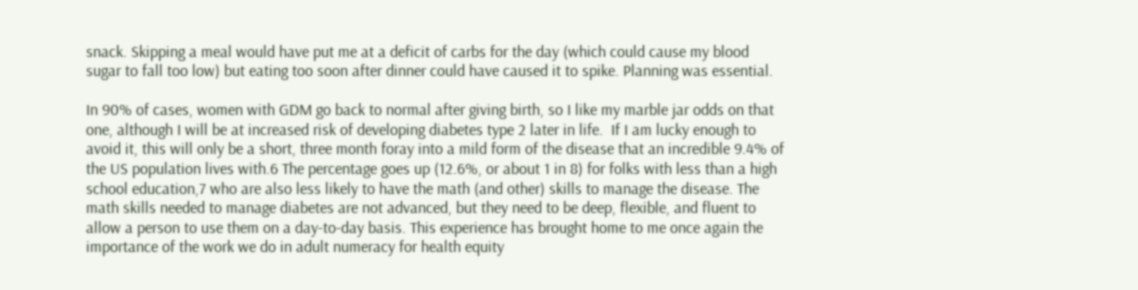snack. Skipping a meal would have put me at a deficit of carbs for the day (which could cause my blood sugar to fall too low) but eating too soon after dinner could have caused it to spike. Planning was essential.

In 90% of cases, women with GDM go back to normal after giving birth, so I like my marble jar odds on that one, although I will be at increased risk of developing diabetes type 2 later in life.  If I am lucky enough to avoid it, this will only be a short, three month foray into a mild form of the disease that an incredible 9.4% of the US population lives with.6 The percentage goes up (12.6%, or about 1 in 8) for folks with less than a high school education,7 who are also less likely to have the math (and other) skills to manage the disease. The math skills needed to manage diabetes are not advanced, but they need to be deep, flexible, and fluent to allow a person to use them on a day-to-day basis. This experience has brought home to me once again the importance of the work we do in adult numeracy for health equity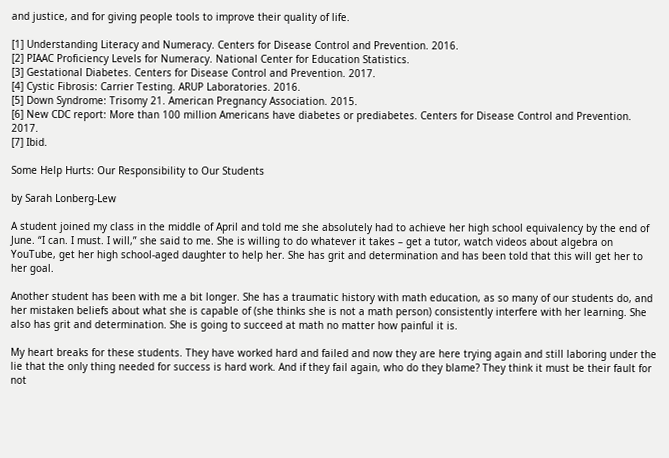and justice, and for giving people tools to improve their quality of life.

[1] Understanding Literacy and Numeracy. Centers for Disease Control and Prevention. 2016.
[2] PIAAC Proficiency Levels for Numeracy. National Center for Education Statistics.
[3] Gestational Diabetes. Centers for Disease Control and Prevention. 2017.
[4] Cystic Fibrosis: Carrier Testing. ARUP Laboratories. 2016.
[5] Down Syndrome: Trisomy 21. American Pregnancy Association. 2015.
[6] New CDC report: More than 100 million Americans have diabetes or prediabetes. Centers for Disease Control and Prevention. 2017.
[7] Ibid.

Some Help Hurts: Our Responsibility to Our Students

by Sarah Lonberg-Lew

A student joined my class in the middle of April and told me she absolutely had to achieve her high school equivalency by the end of June. “I can. I must. I will,” she said to me. She is willing to do whatever it takes – get a tutor, watch videos about algebra on YouTube, get her high school-aged daughter to help her. She has grit and determination and has been told that this will get her to her goal.

Another student has been with me a bit longer. She has a traumatic history with math education, as so many of our students do, and her mistaken beliefs about what she is capable of (she thinks she is not a math person) consistently interfere with her learning. She also has grit and determination. She is going to succeed at math no matter how painful it is.

My heart breaks for these students. They have worked hard and failed and now they are here trying again and still laboring under the lie that the only thing needed for success is hard work. And if they fail again, who do they blame? They think it must be their fault for not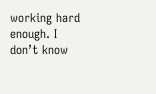working hard enough. I don’t know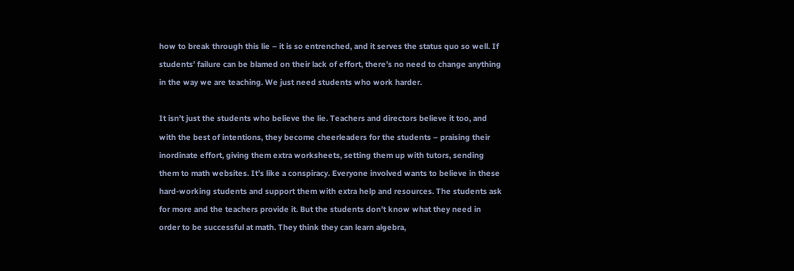how to break through this lie – it is so entrenched, and it serves the status quo so well. If students’ failure can be blamed on their lack of effort, there’s no need to change anything in the way we are teaching. We just need students who work harder.

It isn’t just the students who believe the lie. Teachers and directors believe it too, and with the best of intentions, they become cheerleaders for the students – praising their inordinate effort, giving them extra worksheets, setting them up with tutors, sending them to math websites. It’s like a conspiracy. Everyone involved wants to believe in these hard-working students and support them with extra help and resources. The students ask for more and the teachers provide it. But the students don’t know what they need in order to be successful at math. They think they can learn algebra,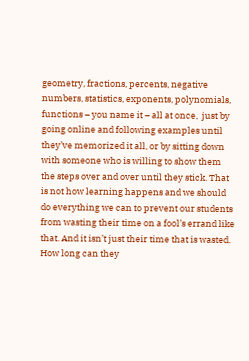geometry, fractions, percents, negative numbers, statistics, exponents, polynomials, functions – you name it – all at once,  just by going online and following examples until they’ve memorized it all, or by sitting down with someone who is willing to show them the steps over and over until they stick. That is not how learning happens and we should do everything we can to prevent our students from wasting their time on a fool’s errand like that. And it isn’t just their time that is wasted. How long can they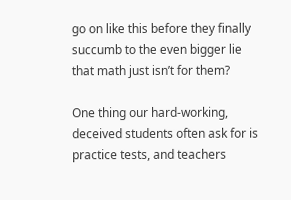go on like this before they finally succumb to the even bigger lie that math just isn’t for them?

One thing our hard-working, deceived students often ask for is practice tests, and teachers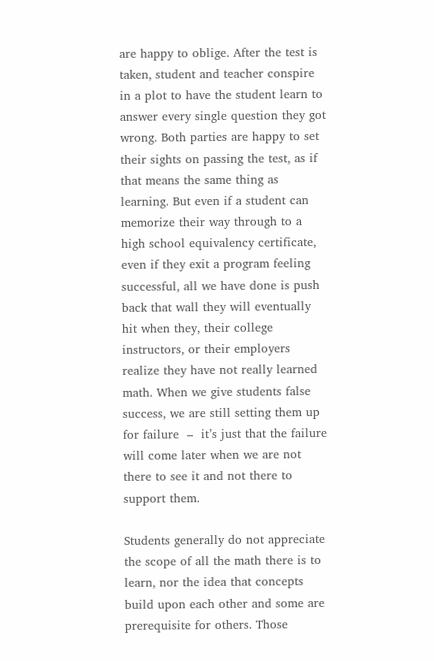are happy to oblige. After the test is taken, student and teacher conspire in a plot to have the student learn to answer every single question they got wrong. Both parties are happy to set their sights on passing the test, as if that means the same thing as learning. But even if a student can memorize their way through to a high school equivalency certificate, even if they exit a program feeling successful, all we have done is push back that wall they will eventually hit when they, their college instructors, or their employers realize they have not really learned math. When we give students false success, we are still setting them up for failure  –  it’s just that the failure will come later when we are not there to see it and not there to support them.

Students generally do not appreciate the scope of all the math there is to learn, nor the idea that concepts build upon each other and some are prerequisite for others. Those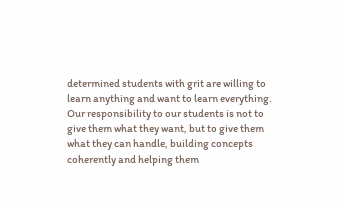determined students with grit are willing to learn anything and want to learn everything. Our responsibility to our students is not to give them what they want, but to give them what they can handle, building concepts coherently and helping them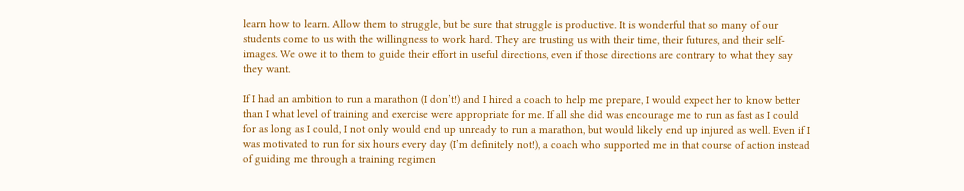learn how to learn. Allow them to struggle, but be sure that struggle is productive. It is wonderful that so many of our students come to us with the willingness to work hard. They are trusting us with their time, their futures, and their self-images. We owe it to them to guide their effort in useful directions, even if those directions are contrary to what they say they want.

If I had an ambition to run a marathon (I don’t!) and I hired a coach to help me prepare, I would expect her to know better than I what level of training and exercise were appropriate for me. If all she did was encourage me to run as fast as I could for as long as I could, I not only would end up unready to run a marathon, but would likely end up injured as well. Even if I was motivated to run for six hours every day (I’m definitely not!), a coach who supported me in that course of action instead of guiding me through a training regimen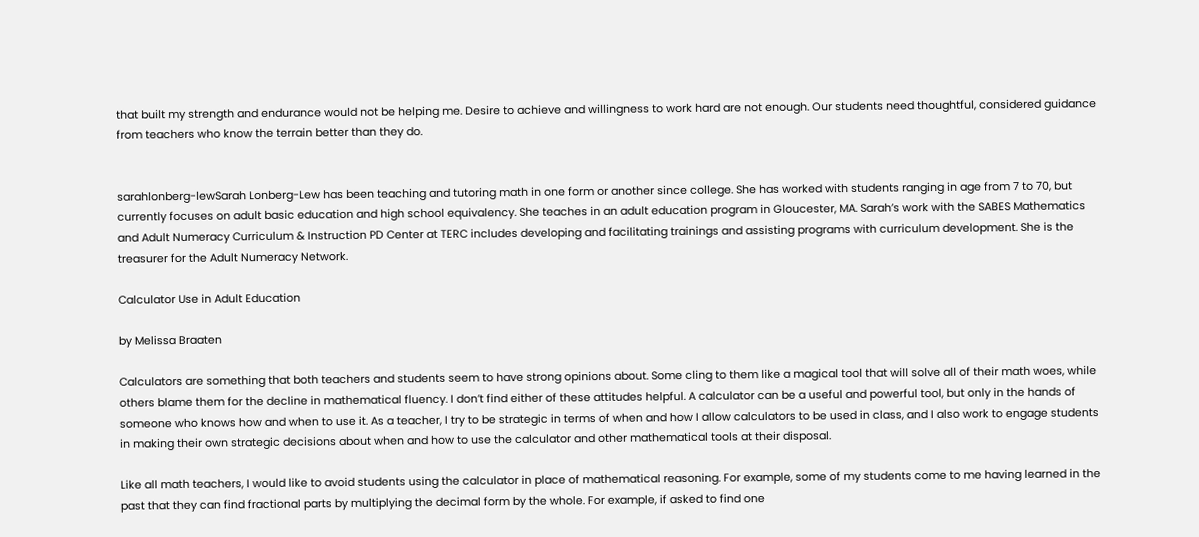that built my strength and endurance would not be helping me. Desire to achieve and willingness to work hard are not enough. Our students need thoughtful, considered guidance from teachers who know the terrain better than they do.


sarahlonberg-lewSarah Lonberg-Lew has been teaching and tutoring math in one form or another since college. She has worked with students ranging in age from 7 to 70, but currently focuses on adult basic education and high school equivalency. She teaches in an adult education program in Gloucester, MA. Sarah’s work with the SABES Mathematics and Adult Numeracy Curriculum & Instruction PD Center at TERC includes developing and facilitating trainings and assisting programs with curriculum development. She is the treasurer for the Adult Numeracy Network.

Calculator Use in Adult Education

by Melissa Braaten

Calculators are something that both teachers and students seem to have strong opinions about. Some cling to them like a magical tool that will solve all of their math woes, while others blame them for the decline in mathematical fluency. I don’t find either of these attitudes helpful. A calculator can be a useful and powerful tool, but only in the hands of someone who knows how and when to use it. As a teacher, I try to be strategic in terms of when and how I allow calculators to be used in class, and I also work to engage students in making their own strategic decisions about when and how to use the calculator and other mathematical tools at their disposal.

Like all math teachers, I would like to avoid students using the calculator in place of mathematical reasoning. For example, some of my students come to me having learned in the past that they can find fractional parts by multiplying the decimal form by the whole. For example, if asked to find one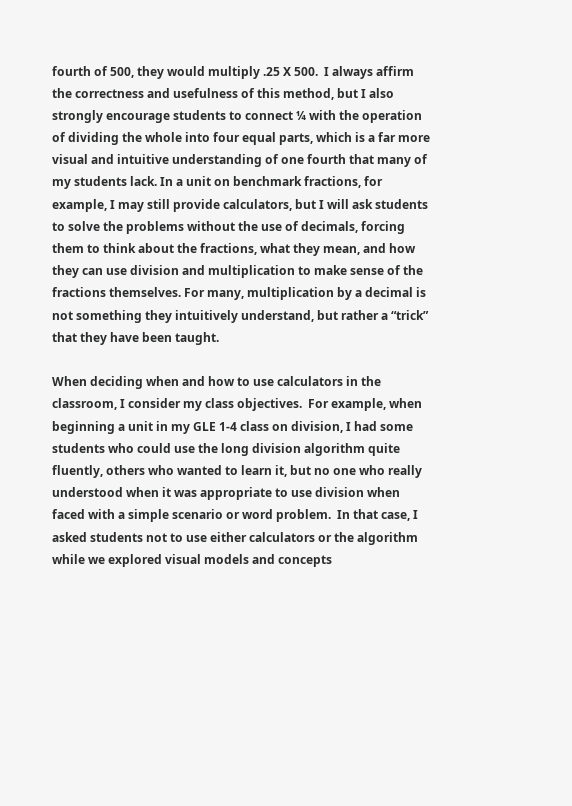fourth of 500, they would multiply .25 X 500.  I always affirm the correctness and usefulness of this method, but I also strongly encourage students to connect ¼ with the operation of dividing the whole into four equal parts, which is a far more visual and intuitive understanding of one fourth that many of my students lack. In a unit on benchmark fractions, for example, I may still provide calculators, but I will ask students to solve the problems without the use of decimals, forcing them to think about the fractions, what they mean, and how they can use division and multiplication to make sense of the fractions themselves. For many, multiplication by a decimal is not something they intuitively understand, but rather a “trick” that they have been taught.

When deciding when and how to use calculators in the classroom, I consider my class objectives.  For example, when beginning a unit in my GLE 1-4 class on division, I had some students who could use the long division algorithm quite fluently, others who wanted to learn it, but no one who really understood when it was appropriate to use division when faced with a simple scenario or word problem.  In that case, I asked students not to use either calculators or the algorithm while we explored visual models and concepts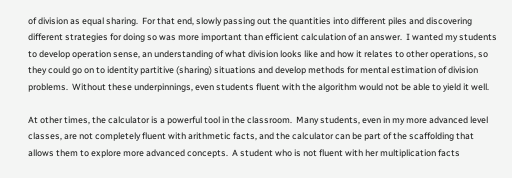of division as equal sharing.  For that end, slowly passing out the quantities into different piles and discovering different strategies for doing so was more important than efficient calculation of an answer.  I wanted my students to develop operation sense, an understanding of what division looks like and how it relates to other operations, so they could go on to identity partitive (sharing) situations and develop methods for mental estimation of division problems.  Without these underpinnings, even students fluent with the algorithm would not be able to yield it well.

At other times, the calculator is a powerful tool in the classroom.  Many students, even in my more advanced level classes, are not completely fluent with arithmetic facts, and the calculator can be part of the scaffolding that allows them to explore more advanced concepts.  A student who is not fluent with her multiplication facts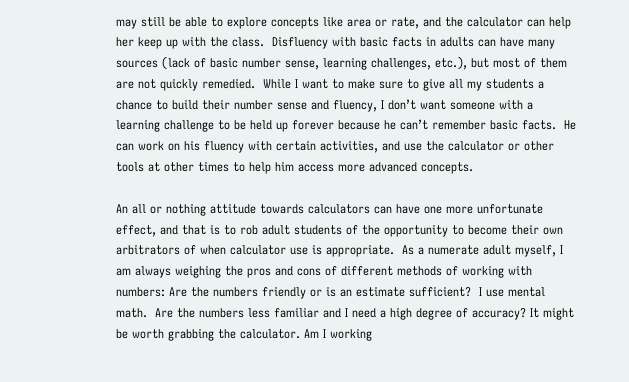may still be able to explore concepts like area or rate, and the calculator can help her keep up with the class.  Disfluency with basic facts in adults can have many sources (lack of basic number sense, learning challenges, etc.), but most of them are not quickly remedied.  While I want to make sure to give all my students a chance to build their number sense and fluency, I don’t want someone with a learning challenge to be held up forever because he can’t remember basic facts.  He can work on his fluency with certain activities, and use the calculator or other tools at other times to help him access more advanced concepts.

An all or nothing attitude towards calculators can have one more unfortunate effect, and that is to rob adult students of the opportunity to become their own arbitrators of when calculator use is appropriate.  As a numerate adult myself, I am always weighing the pros and cons of different methods of working with numbers: Are the numbers friendly or is an estimate sufficient?  I use mental math.  Are the numbers less familiar and I need a high degree of accuracy? It might be worth grabbing the calculator. Am I working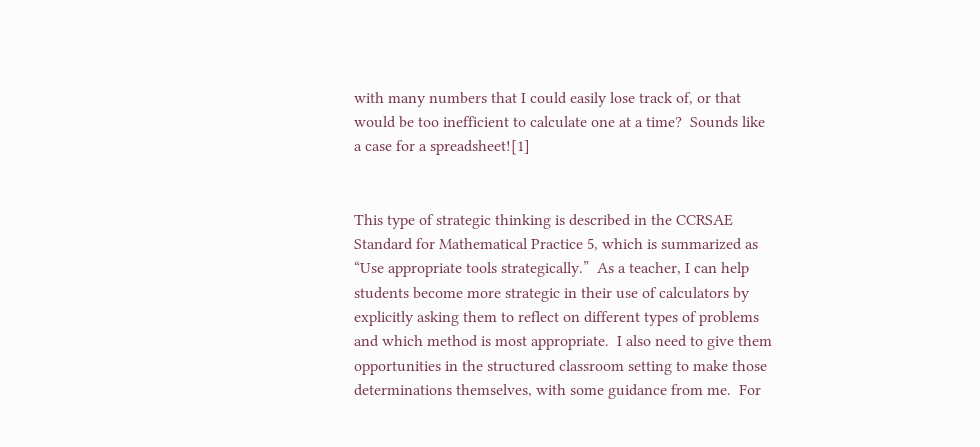with many numbers that I could easily lose track of, or that would be too inefficient to calculate one at a time?  Sounds like a case for a spreadsheet![1]


This type of strategic thinking is described in the CCRSAE Standard for Mathematical Practice 5, which is summarized as “Use appropriate tools strategically.”  As a teacher, I can help students become more strategic in their use of calculators by explicitly asking them to reflect on different types of problems and which method is most appropriate.  I also need to give them opportunities in the structured classroom setting to make those determinations themselves, with some guidance from me.  For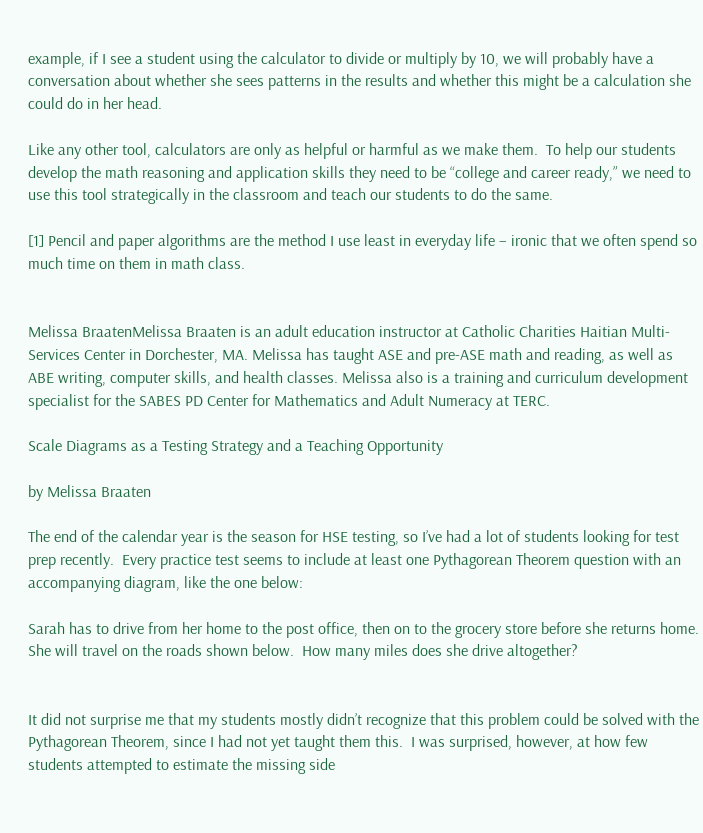example, if I see a student using the calculator to divide or multiply by 10, we will probably have a conversation about whether she sees patterns in the results and whether this might be a calculation she could do in her head.

Like any other tool, calculators are only as helpful or harmful as we make them.  To help our students develop the math reasoning and application skills they need to be “college and career ready,” we need to use this tool strategically in the classroom and teach our students to do the same.

[1] Pencil and paper algorithms are the method I use least in everyday life – ironic that we often spend so much time on them in math class.


Melissa BraatenMelissa Braaten is an adult education instructor at Catholic Charities Haitian Multi-Services Center in Dorchester, MA. Melissa has taught ASE and pre-ASE math and reading, as well as ABE writing, computer skills, and health classes. Melissa also is a training and curriculum development specialist for the SABES PD Center for Mathematics and Adult Numeracy at TERC.

Scale Diagrams as a Testing Strategy and a Teaching Opportunity

by Melissa Braaten

The end of the calendar year is the season for HSE testing, so I’ve had a lot of students looking for test prep recently.  Every practice test seems to include at least one Pythagorean Theorem question with an accompanying diagram, like the one below:

Sarah has to drive from her home to the post office, then on to the grocery store before she returns home.  She will travel on the roads shown below.  How many miles does she drive altogether?


It did not surprise me that my students mostly didn’t recognize that this problem could be solved with the Pythagorean Theorem, since I had not yet taught them this.  I was surprised, however, at how few students attempted to estimate the missing side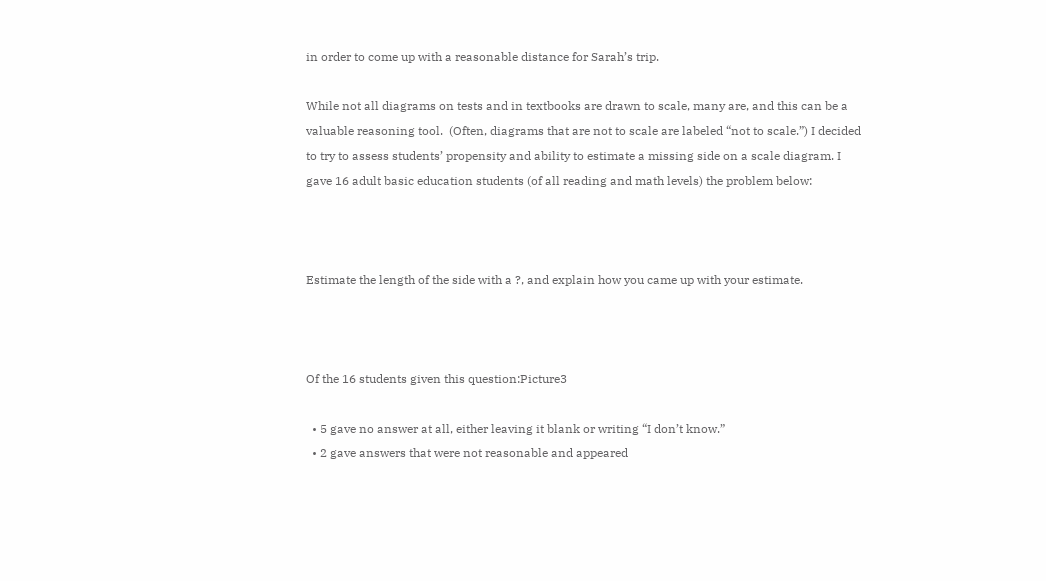in order to come up with a reasonable distance for Sarah’s trip.

While not all diagrams on tests and in textbooks are drawn to scale, many are, and this can be a valuable reasoning tool.  (Often, diagrams that are not to scale are labeled “not to scale.”) I decided to try to assess students’ propensity and ability to estimate a missing side on a scale diagram. I gave 16 adult basic education students (of all reading and math levels) the problem below:



Estimate the length of the side with a ?, and explain how you came up with your estimate.



Of the 16 students given this question:Picture3

  • 5 gave no answer at all, either leaving it blank or writing “I don’t know.”
  • 2 gave answers that were not reasonable and appeared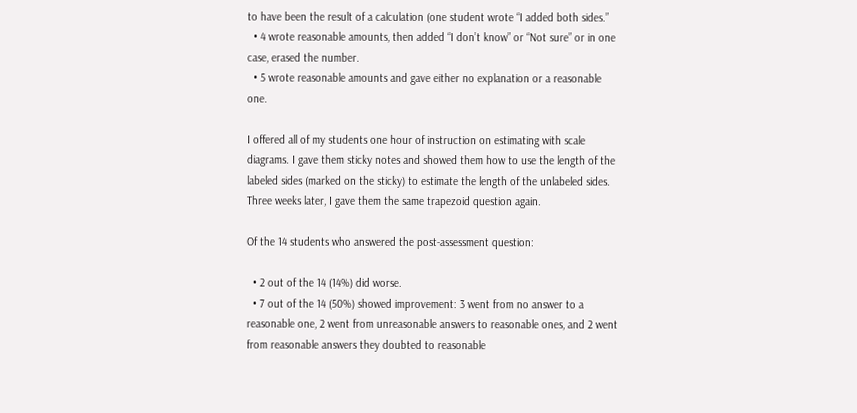to have been the result of a calculation (one student wrote “I added both sides.”
  • 4 wrote reasonable amounts, then added “I don’t know” or “Not sure” or in one case, erased the number.
  • 5 wrote reasonable amounts and gave either no explanation or a reasonable one.

I offered all of my students one hour of instruction on estimating with scale diagrams. I gave them sticky notes and showed them how to use the length of the labeled sides (marked on the sticky) to estimate the length of the unlabeled sides. Three weeks later, I gave them the same trapezoid question again.

Of the 14 students who answered the post-assessment question:

  • 2 out of the 14 (14%) did worse.
  • 7 out of the 14 (50%) showed improvement: 3 went from no answer to a reasonable one, 2 went from unreasonable answers to reasonable ones, and 2 went from reasonable answers they doubted to reasonable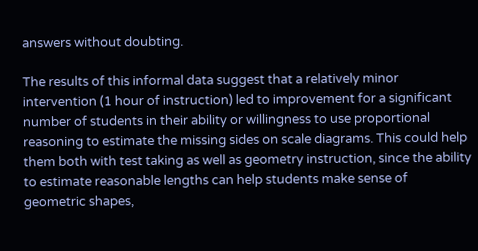answers without doubting.

The results of this informal data suggest that a relatively minor intervention (1 hour of instruction) led to improvement for a significant number of students in their ability or willingness to use proportional reasoning to estimate the missing sides on scale diagrams. This could help them both with test taking as well as geometry instruction, since the ability to estimate reasonable lengths can help students make sense of geometric shapes,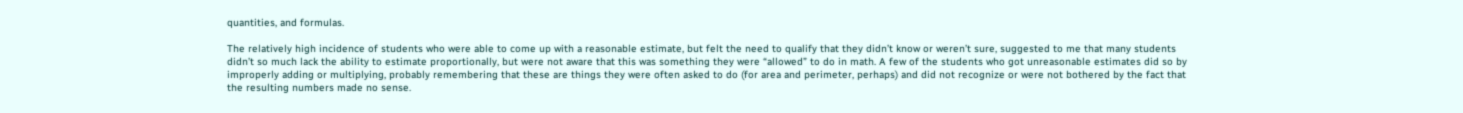quantities, and formulas.

The relatively high incidence of students who were able to come up with a reasonable estimate, but felt the need to qualify that they didn’t know or weren’t sure, suggested to me that many students didn’t so much lack the ability to estimate proportionally, but were not aware that this was something they were “allowed” to do in math. A few of the students who got unreasonable estimates did so by improperly adding or multiplying, probably remembering that these are things they were often asked to do (for area and perimeter, perhaps) and did not recognize or were not bothered by the fact that the resulting numbers made no sense.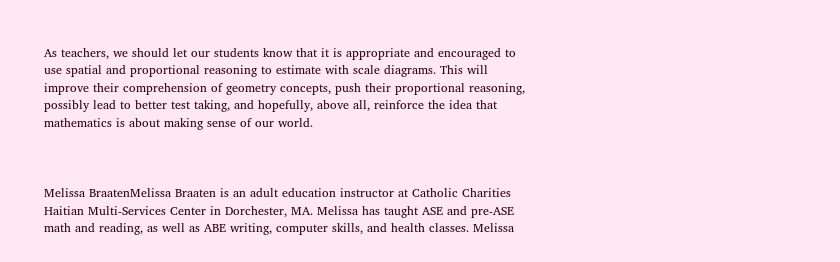As teachers, we should let our students know that it is appropriate and encouraged to use spatial and proportional reasoning to estimate with scale diagrams. This will improve their comprehension of geometry concepts, push their proportional reasoning, possibly lead to better test taking, and hopefully, above all, reinforce the idea that mathematics is about making sense of our world.



Melissa BraatenMelissa Braaten is an adult education instructor at Catholic Charities Haitian Multi-Services Center in Dorchester, MA. Melissa has taught ASE and pre-ASE math and reading, as well as ABE writing, computer skills, and health classes. Melissa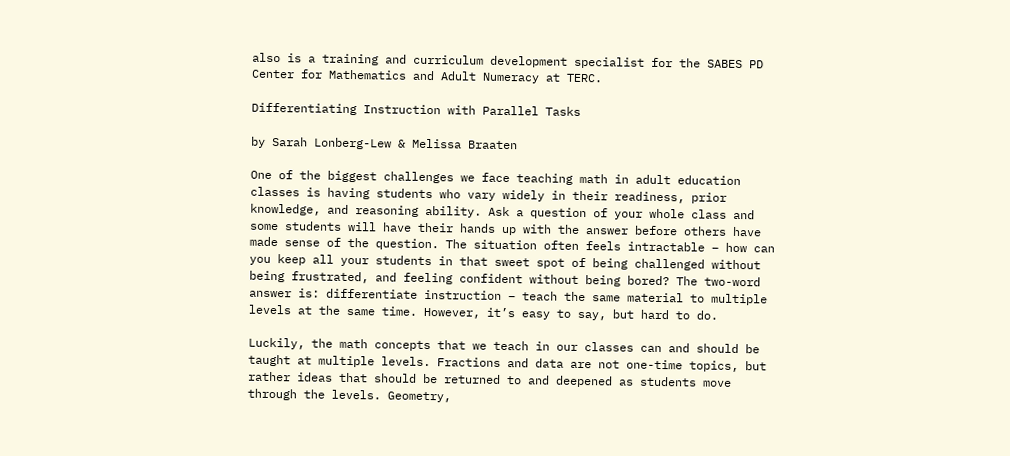also is a training and curriculum development specialist for the SABES PD Center for Mathematics and Adult Numeracy at TERC.

Differentiating Instruction with Parallel Tasks

by Sarah Lonberg-Lew & Melissa Braaten

One of the biggest challenges we face teaching math in adult education classes is having students who vary widely in their readiness, prior knowledge, and reasoning ability. Ask a question of your whole class and some students will have their hands up with the answer before others have made sense of the question. The situation often feels intractable – how can you keep all your students in that sweet spot of being challenged without being frustrated, and feeling confident without being bored? The two-word answer is: differentiate instruction – teach the same material to multiple levels at the same time. However, it’s easy to say, but hard to do.

Luckily, the math concepts that we teach in our classes can and should be taught at multiple levels. Fractions and data are not one-time topics, but rather ideas that should be returned to and deepened as students move through the levels. Geometry,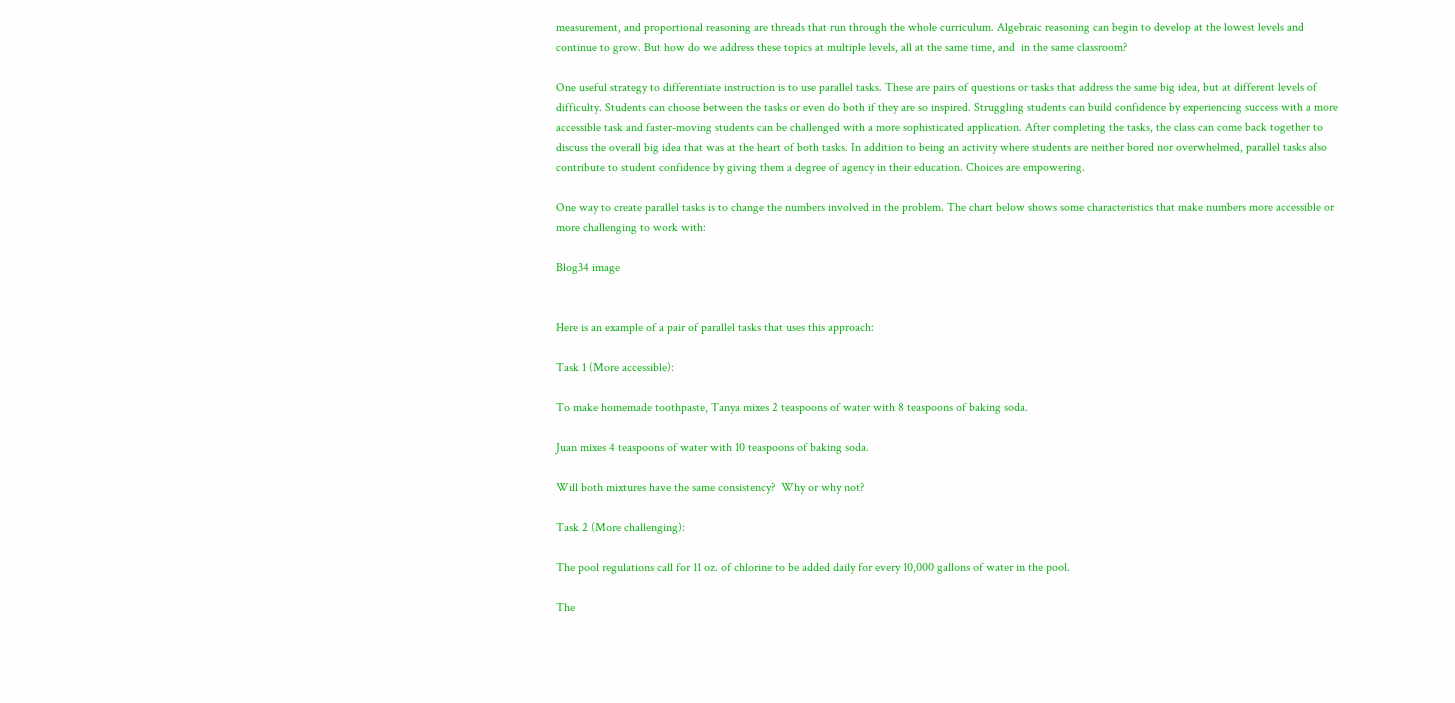measurement, and proportional reasoning are threads that run through the whole curriculum. Algebraic reasoning can begin to develop at the lowest levels and continue to grow. But how do we address these topics at multiple levels, all at the same time, and  in the same classroom?

One useful strategy to differentiate instruction is to use parallel tasks. These are pairs of questions or tasks that address the same big idea, but at different levels of difficulty. Students can choose between the tasks or even do both if they are so inspired. Struggling students can build confidence by experiencing success with a more accessible task and faster-moving students can be challenged with a more sophisticated application. After completing the tasks, the class can come back together to discuss the overall big idea that was at the heart of both tasks. In addition to being an activity where students are neither bored nor overwhelmed, parallel tasks also contribute to student confidence by giving them a degree of agency in their education. Choices are empowering.

One way to create parallel tasks is to change the numbers involved in the problem. The chart below shows some characteristics that make numbers more accessible or more challenging to work with:

Blog34 image


Here is an example of a pair of parallel tasks that uses this approach:

Task 1 (More accessible):

To make homemade toothpaste, Tanya mixes 2 teaspoons of water with 8 teaspoons of baking soda.

Juan mixes 4 teaspoons of water with 10 teaspoons of baking soda.

Will both mixtures have the same consistency?  Why or why not?

Task 2 (More challenging):

The pool regulations call for 11 oz. of chlorine to be added daily for every 10,000 gallons of water in the pool.

The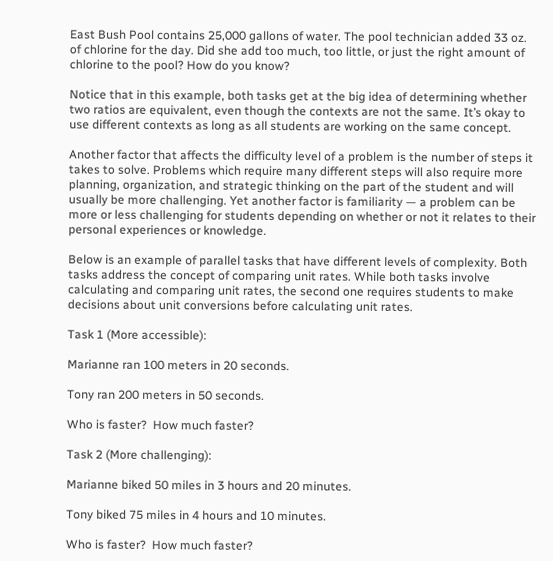East Bush Pool contains 25,000 gallons of water. The pool technician added 33 oz. of chlorine for the day. Did she add too much, too little, or just the right amount of chlorine to the pool? How do you know?

Notice that in this example, both tasks get at the big idea of determining whether two ratios are equivalent, even though the contexts are not the same. It’s okay to use different contexts as long as all students are working on the same concept.

Another factor that affects the difficulty level of a problem is the number of steps it takes to solve. Problems which require many different steps will also require more planning, organization, and strategic thinking on the part of the student and will usually be more challenging. Yet another factor is familiarity — a problem can be more or less challenging for students depending on whether or not it relates to their personal experiences or knowledge.

Below is an example of parallel tasks that have different levels of complexity. Both tasks address the concept of comparing unit rates. While both tasks involve calculating and comparing unit rates, the second one requires students to make decisions about unit conversions before calculating unit rates.

Task 1 (More accessible):

Marianne ran 100 meters in 20 seconds.

Tony ran 200 meters in 50 seconds.

Who is faster?  How much faster?

Task 2 (More challenging):

Marianne biked 50 miles in 3 hours and 20 minutes.

Tony biked 75 miles in 4 hours and 10 minutes.

Who is faster?  How much faster?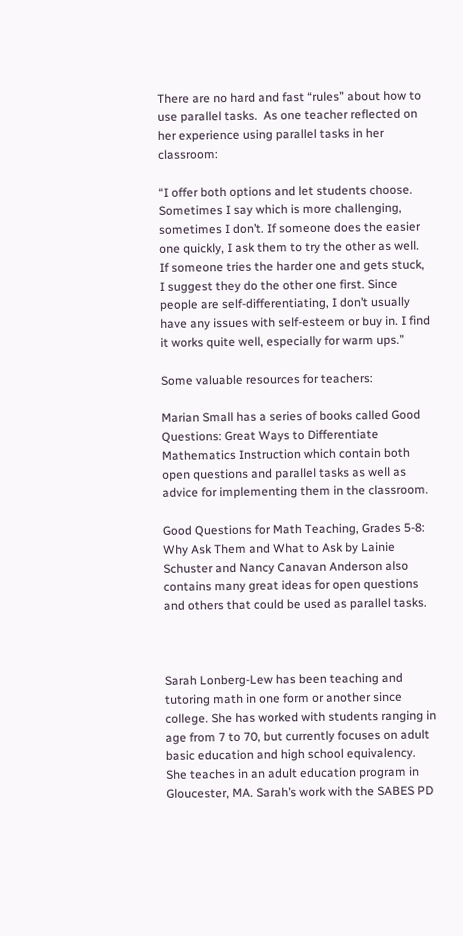There are no hard and fast “rules” about how to use parallel tasks.  As one teacher reflected on her experience using parallel tasks in her classroom:

“I offer both options and let students choose. Sometimes I say which is more challenging, sometimes I don’t. If someone does the easier one quickly, I ask them to try the other as well. If someone tries the harder one and gets stuck, I suggest they do the other one first. Since people are self-differentiating, I don’t usually have any issues with self-esteem or buy in. I find it works quite well, especially for warm ups.”

Some valuable resources for teachers:

Marian Small has a series of books called Good Questions: Great Ways to Differentiate Mathematics Instruction which contain both open questions and parallel tasks as well as advice for implementing them in the classroom.

Good Questions for Math Teaching, Grades 5-8: Why Ask Them and What to Ask by Lainie Schuster and Nancy Canavan Anderson also contains many great ideas for open questions and others that could be used as parallel tasks.



Sarah Lonberg-Lew has been teaching and tutoring math in one form or another since college. She has worked with students ranging in age from 7 to 70, but currently focuses on adult basic education and high school equivalency. She teaches in an adult education program in Gloucester, MA. Sarah’s work with the SABES PD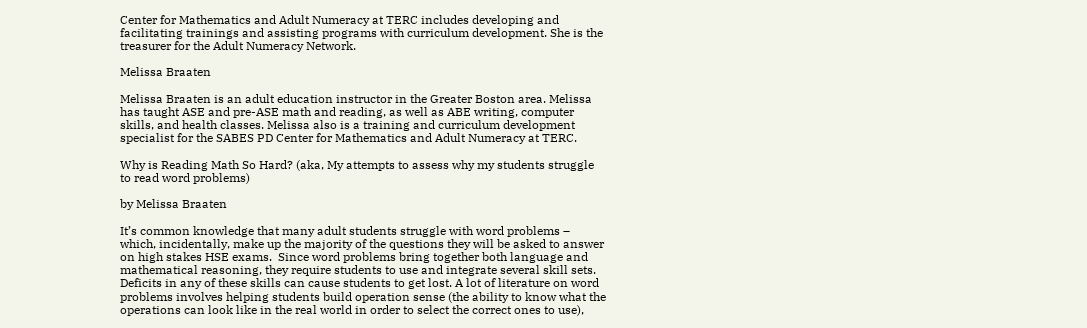Center for Mathematics and Adult Numeracy at TERC includes developing and facilitating trainings and assisting programs with curriculum development. She is the treasurer for the Adult Numeracy Network.

Melissa Braaten

Melissa Braaten is an adult education instructor in the Greater Boston area. Melissa has taught ASE and pre-ASE math and reading, as well as ABE writing, computer skills, and health classes. Melissa also is a training and curriculum development specialist for the SABES PD Center for Mathematics and Adult Numeracy at TERC.

Why is Reading Math So Hard? (aka, My attempts to assess why my students struggle to read word problems)

by Melissa Braaten

It’s common knowledge that many adult students struggle with word problems – which, incidentally, make up the majority of the questions they will be asked to answer on high stakes HSE exams.  Since word problems bring together both language and mathematical reasoning, they require students to use and integrate several skill sets.  Deficits in any of these skills can cause students to get lost. A lot of literature on word problems involves helping students build operation sense (the ability to know what the operations can look like in the real world in order to select the correct ones to use),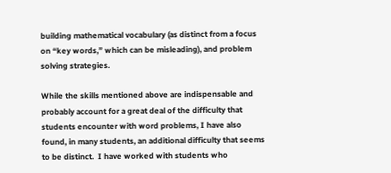building mathematical vocabulary (as distinct from a focus on “key words,” which can be misleading), and problem solving strategies.

While the skills mentioned above are indispensable and probably account for a great deal of the difficulty that students encounter with word problems, I have also found, in many students, an additional difficulty that seems to be distinct.  I have worked with students who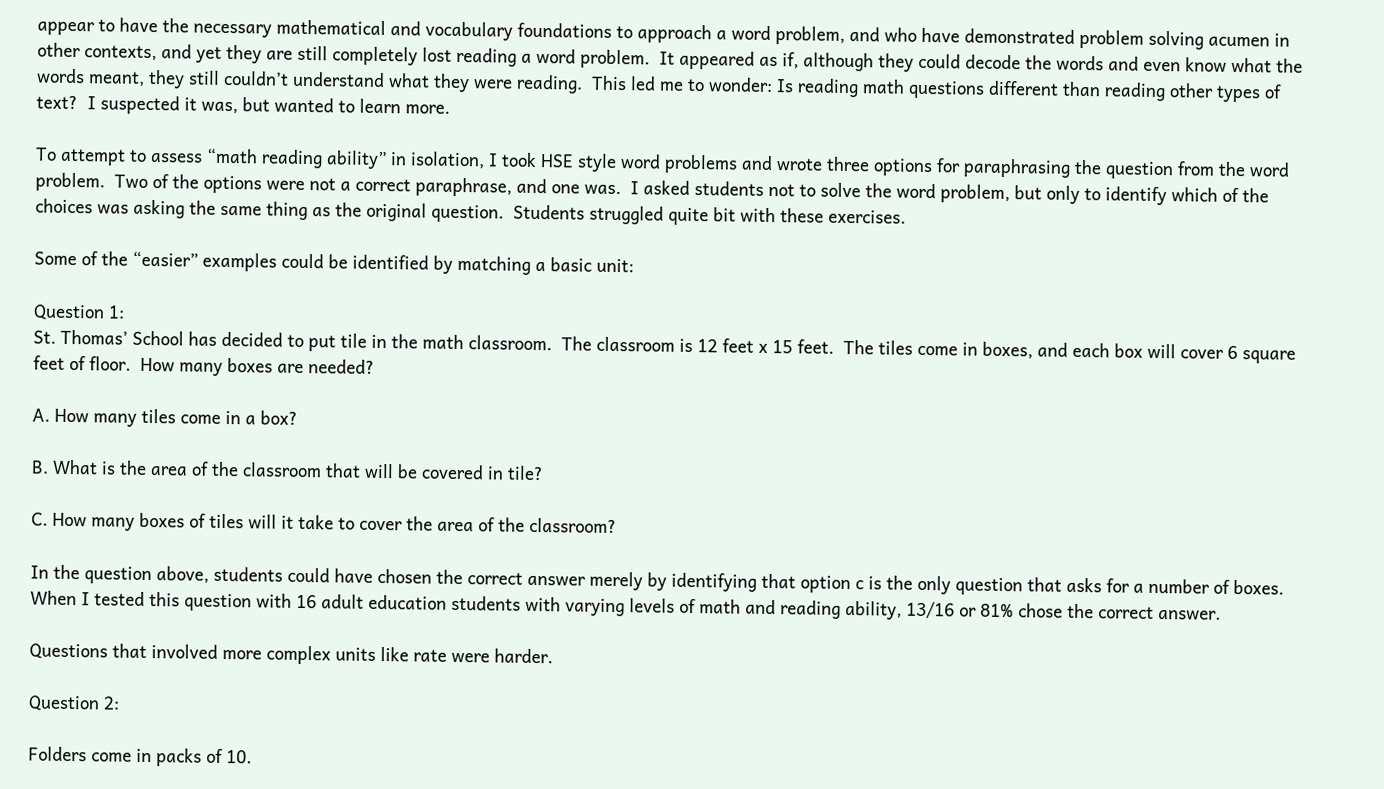appear to have the necessary mathematical and vocabulary foundations to approach a word problem, and who have demonstrated problem solving acumen in other contexts, and yet they are still completely lost reading a word problem.  It appeared as if, although they could decode the words and even know what the words meant, they still couldn’t understand what they were reading.  This led me to wonder: Is reading math questions different than reading other types of text?  I suspected it was, but wanted to learn more.

To attempt to assess “math reading ability” in isolation, I took HSE style word problems and wrote three options for paraphrasing the question from the word problem.  Two of the options were not a correct paraphrase, and one was.  I asked students not to solve the word problem, but only to identify which of the choices was asking the same thing as the original question.  Students struggled quite bit with these exercises.

Some of the “easier” examples could be identified by matching a basic unit:

Question 1:
St. Thomas’ School has decided to put tile in the math classroom.  The classroom is 12 feet x 15 feet.  The tiles come in boxes, and each box will cover 6 square feet of floor.  How many boxes are needed?

A. How many tiles come in a box?

B. What is the area of the classroom that will be covered in tile?

C. How many boxes of tiles will it take to cover the area of the classroom?

In the question above, students could have chosen the correct answer merely by identifying that option c is the only question that asks for a number of boxes.  When I tested this question with 16 adult education students with varying levels of math and reading ability, 13/16 or 81% chose the correct answer.

Questions that involved more complex units like rate were harder.

Question 2:

Folders come in packs of 10.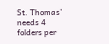St. Thomas’ needs 4 folders per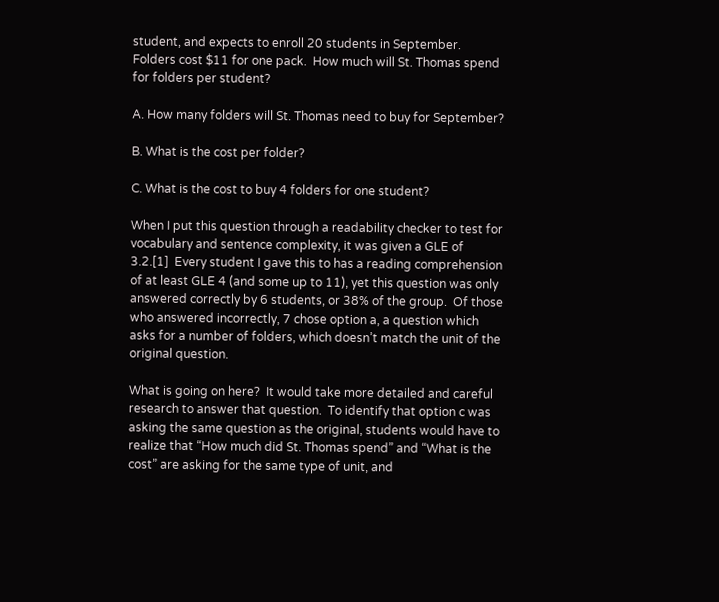student, and expects to enroll 20 students in September. Folders cost $11 for one pack.  How much will St. Thomas spend for folders per student?

A. How many folders will St. Thomas need to buy for September?

B. What is the cost per folder?

C. What is the cost to buy 4 folders for one student?

When I put this question through a readability checker to test for vocabulary and sentence complexity, it was given a GLE of 3.2.[1]  Every student I gave this to has a reading comprehension of at least GLE 4 (and some up to 11), yet this question was only answered correctly by 6 students, or 38% of the group.  Of those who answered incorrectly, 7 chose option a, a question which asks for a number of folders, which doesn’t match the unit of the original question.

What is going on here?  It would take more detailed and careful research to answer that question.  To identify that option c was asking the same question as the original, students would have to realize that “How much did St. Thomas spend” and “What is the cost” are asking for the same type of unit, and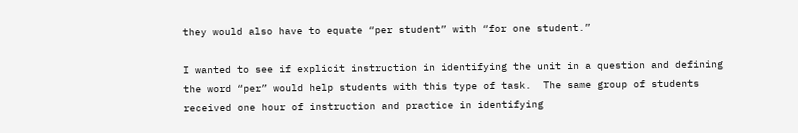they would also have to equate “per student” with “for one student.”

I wanted to see if explicit instruction in identifying the unit in a question and defining the word “per” would help students with this type of task.  The same group of students received one hour of instruction and practice in identifying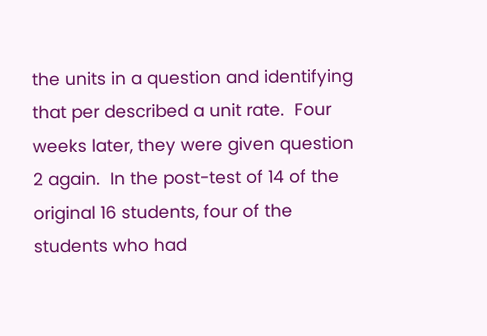the units in a question and identifying that per described a unit rate.  Four weeks later, they were given question 2 again.  In the post-test of 14 of the original 16 students, four of the students who had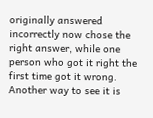originally answered incorrectly now chose the right answer, while one person who got it right the first time got it wrong.  Another way to see it is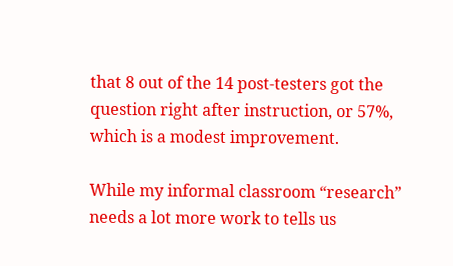that 8 out of the 14 post-testers got the question right after instruction, or 57%, which is a modest improvement.

While my informal classroom “research” needs a lot more work to tells us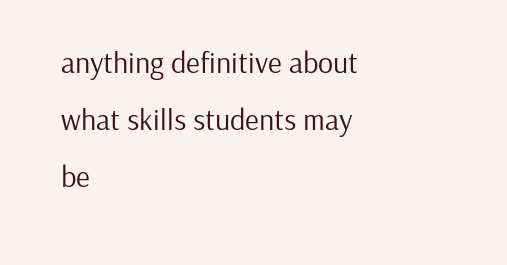anything definitive about what skills students may be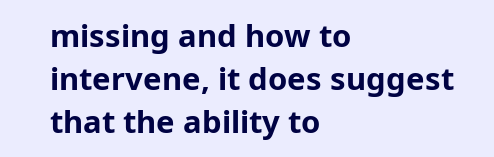missing and how to intervene, it does suggest that the ability to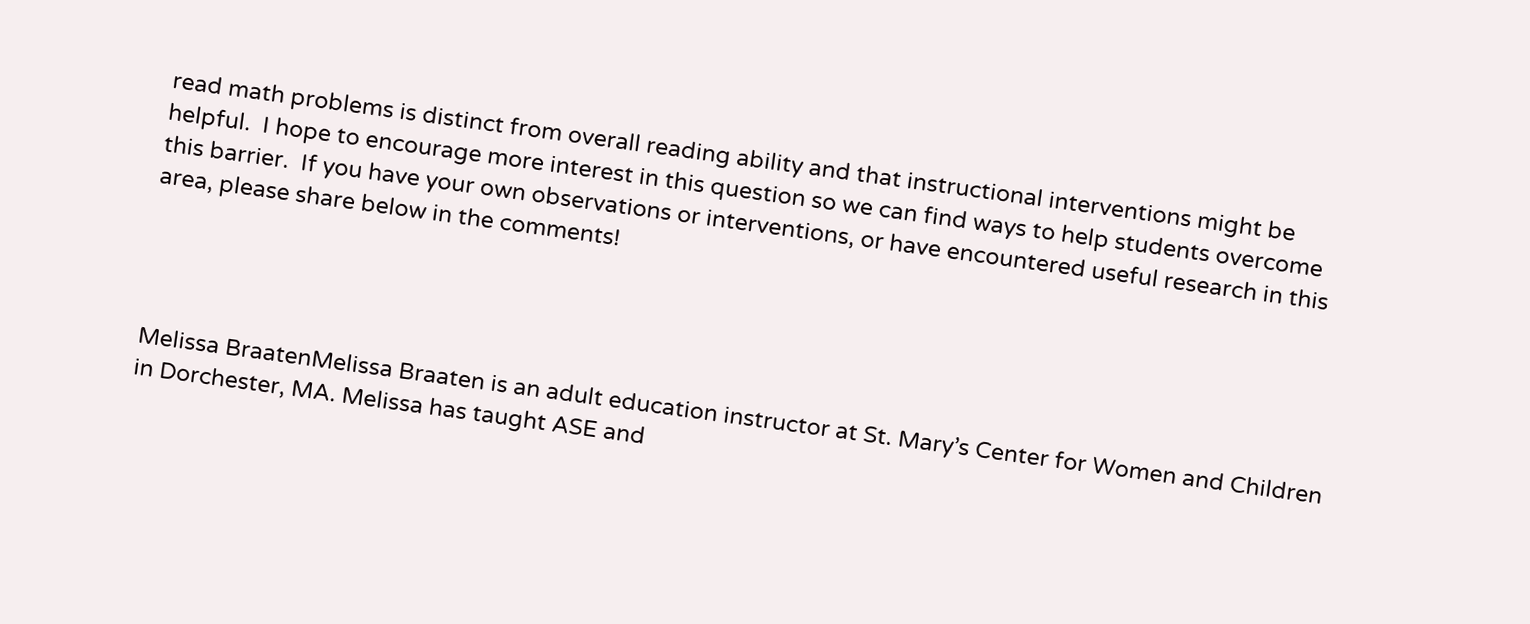read math problems is distinct from overall reading ability and that instructional interventions might be helpful.  I hope to encourage more interest in this question so we can find ways to help students overcome this barrier.  If you have your own observations or interventions, or have encountered useful research in this area, please share below in the comments!




Melissa BraatenMelissa Braaten is an adult education instructor at St. Mary’s Center for Women and Children in Dorchester, MA. Melissa has taught ASE and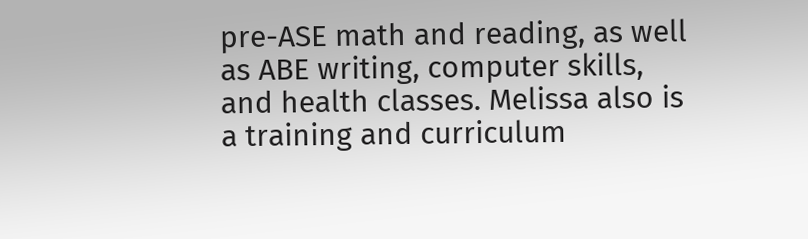pre-ASE math and reading, as well as ABE writing, computer skills, and health classes. Melissa also is a training and curriculum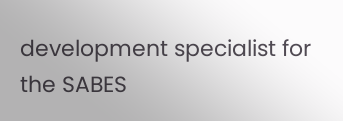development specialist for the SABES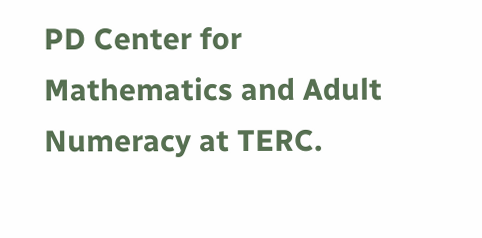PD Center for Mathematics and Adult Numeracy at TERC.